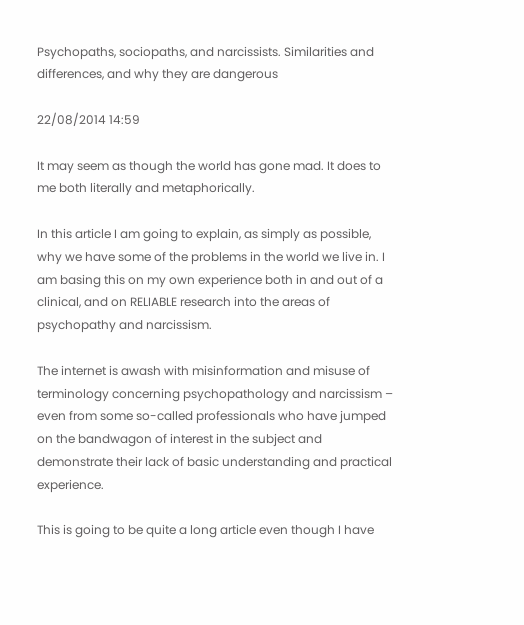Psychopaths, sociopaths, and narcissists. Similarities and differences, and why they are dangerous

22/08/2014 14:59

It may seem as though the world has gone mad. It does to me both literally and metaphorically.

In this article I am going to explain, as simply as possible, why we have some of the problems in the world we live in. I am basing this on my own experience both in and out of a clinical, and on RELIABLE research into the areas of psychopathy and narcissism.

The internet is awash with misinformation and misuse of terminology concerning psychopathology and narcissism – even from some so-called professionals who have jumped on the bandwagon of interest in the subject and demonstrate their lack of basic understanding and practical experience.

This is going to be quite a long article even though I have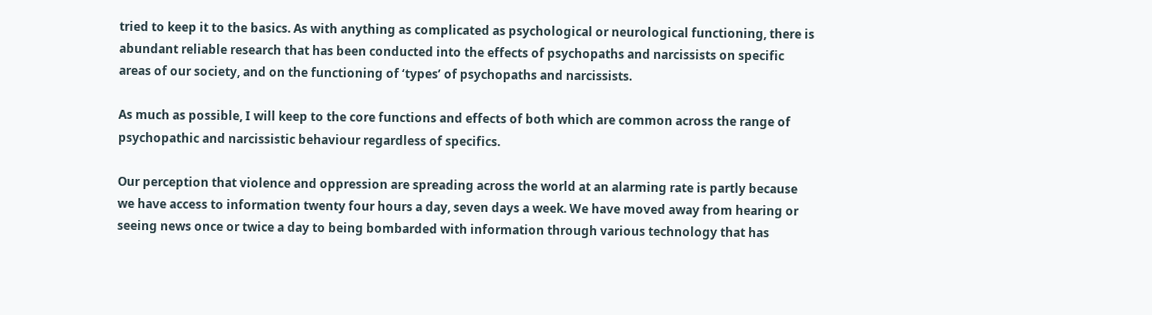tried to keep it to the basics. As with anything as complicated as psychological or neurological functioning, there is abundant reliable research that has been conducted into the effects of psychopaths and narcissists on specific areas of our society, and on the functioning of ‘types’ of psychopaths and narcissists.

As much as possible, I will keep to the core functions and effects of both which are common across the range of psychopathic and narcissistic behaviour regardless of specifics.

Our perception that violence and oppression are spreading across the world at an alarming rate is partly because we have access to information twenty four hours a day, seven days a week. We have moved away from hearing or seeing news once or twice a day to being bombarded with information through various technology that has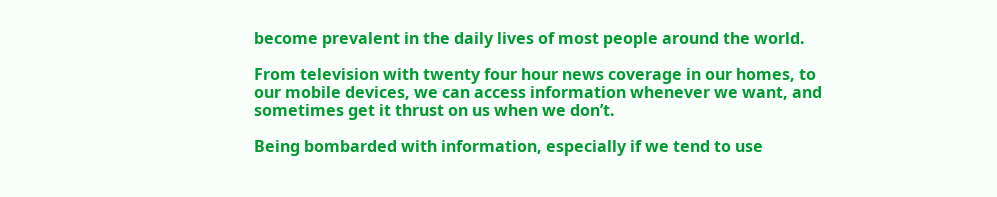become prevalent in the daily lives of most people around the world.

From television with twenty four hour news coverage in our homes, to our mobile devices, we can access information whenever we want, and sometimes get it thrust on us when we don’t.

Being bombarded with information, especially if we tend to use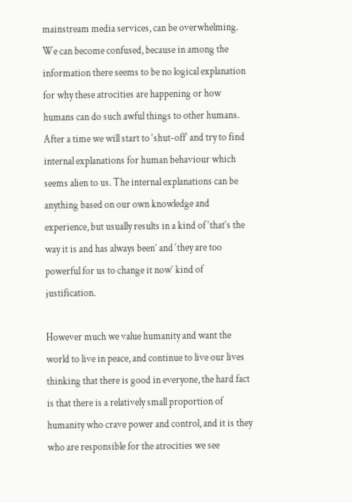mainstream media services, can be overwhelming. We can become confused, because in among the information there seems to be no logical explanation for why these atrocities are happening or how humans can do such awful things to other humans. After a time we will start to ‘shut-off’ and try to find internal explanations for human behaviour which seems alien to us. The internal explanations can be anything based on our own knowledge and experience, but usually results in a kind of ‘that’s the way it is and has always been’ and ‘they are too powerful for us to change it now’ kind of justification.

However much we value humanity and want the world to live in peace, and continue to live our lives thinking that there is good in everyone, the hard fact is that there is a relatively small proportion of humanity who crave power and control, and it is they who are responsible for the atrocities we see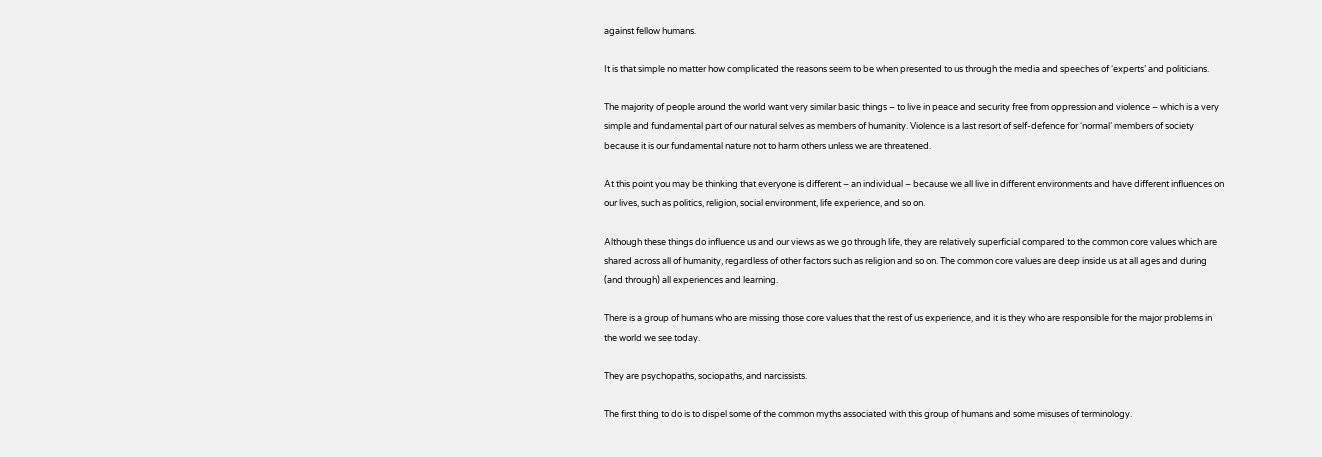against fellow humans.

It is that simple no matter how complicated the reasons seem to be when presented to us through the media and speeches of ‘experts’ and politicians.

The majority of people around the world want very similar basic things – to live in peace and security free from oppression and violence – which is a very simple and fundamental part of our natural selves as members of humanity. Violence is a last resort of self-defence for ‘normal’ members of society because it is our fundamental nature not to harm others unless we are threatened.

At this point you may be thinking that everyone is different – an individual – because we all live in different environments and have different influences on our lives, such as politics, religion, social environment, life experience, and so on.

Although these things do influence us and our views as we go through life, they are relatively superficial compared to the common core values which are shared across all of humanity, regardless of other factors such as religion and so on. The common core values are deep inside us at all ages and during (and through) all experiences and learning.

There is a group of humans who are missing those core values that the rest of us experience, and it is they who are responsible for the major problems in the world we see today.

They are psychopaths, sociopaths, and narcissists.

The first thing to do is to dispel some of the common myths associated with this group of humans and some misuses of terminology.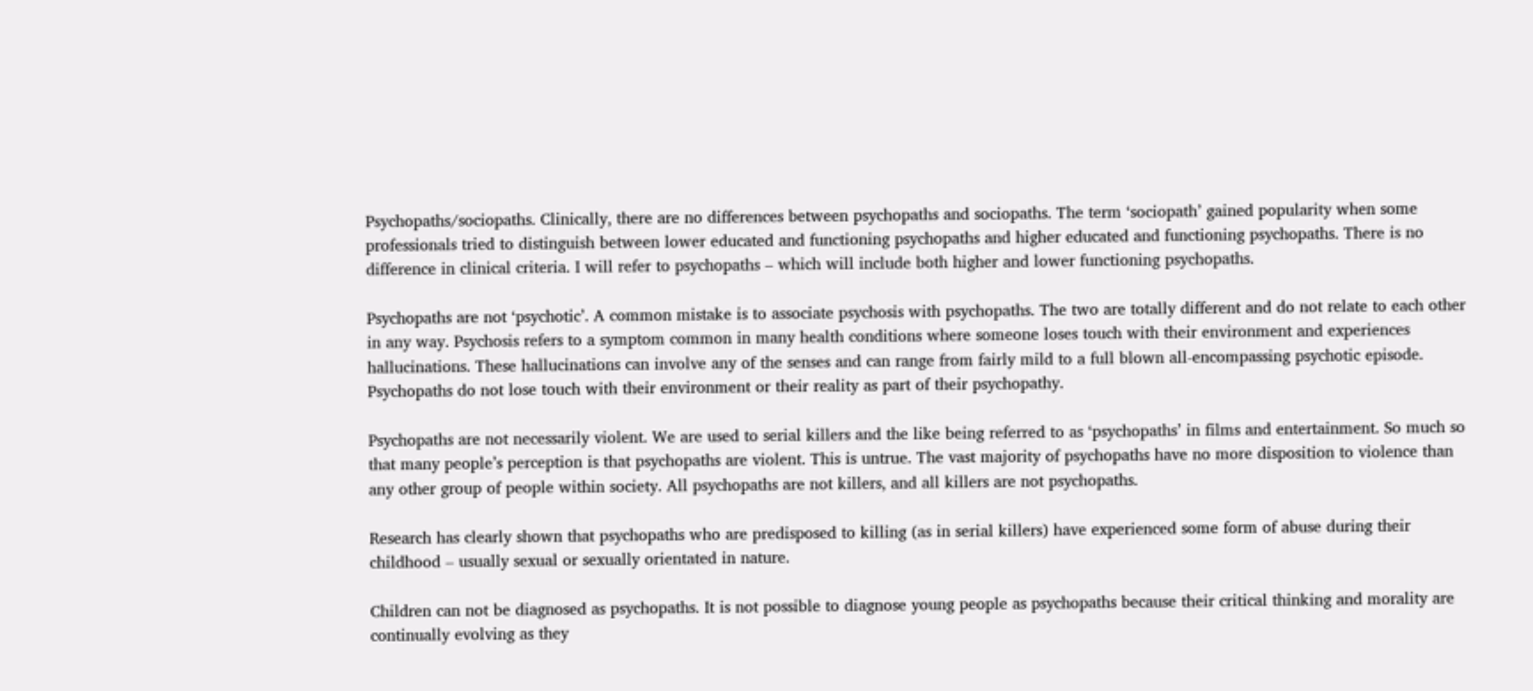Psychopaths/sociopaths. Clinically, there are no differences between psychopaths and sociopaths. The term ‘sociopath’ gained popularity when some professionals tried to distinguish between lower educated and functioning psychopaths and higher educated and functioning psychopaths. There is no difference in clinical criteria. I will refer to psychopaths – which will include both higher and lower functioning psychopaths.

Psychopaths are not ‘psychotic’. A common mistake is to associate psychosis with psychopaths. The two are totally different and do not relate to each other in any way. Psychosis refers to a symptom common in many health conditions where someone loses touch with their environment and experiences hallucinations. These hallucinations can involve any of the senses and can range from fairly mild to a full blown all-encompassing psychotic episode. Psychopaths do not lose touch with their environment or their reality as part of their psychopathy.

Psychopaths are not necessarily violent. We are used to serial killers and the like being referred to as ‘psychopaths’ in films and entertainment. So much so that many people’s perception is that psychopaths are violent. This is untrue. The vast majority of psychopaths have no more disposition to violence than any other group of people within society. All psychopaths are not killers, and all killers are not psychopaths.

Research has clearly shown that psychopaths who are predisposed to killing (as in serial killers) have experienced some form of abuse during their childhood – usually sexual or sexually orientated in nature.

Children can not be diagnosed as psychopaths. It is not possible to diagnose young people as psychopaths because their critical thinking and morality are continually evolving as they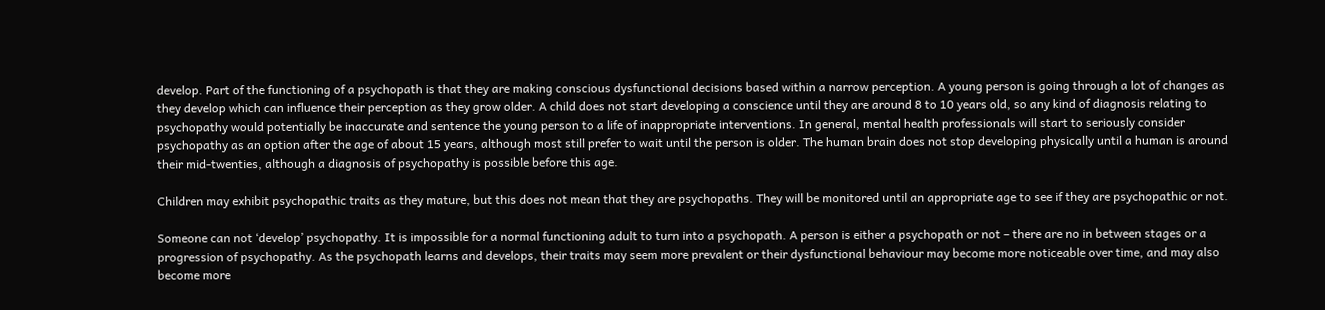develop. Part of the functioning of a psychopath is that they are making conscious dysfunctional decisions based within a narrow perception. A young person is going through a lot of changes as they develop which can influence their perception as they grow older. A child does not start developing a conscience until they are around 8 to 10 years old, so any kind of diagnosis relating to psychopathy would potentially be inaccurate and sentence the young person to a life of inappropriate interventions. In general, mental health professionals will start to seriously consider psychopathy as an option after the age of about 15 years, although most still prefer to wait until the person is older. The human brain does not stop developing physically until a human is around their mid-twenties, although a diagnosis of psychopathy is possible before this age.

Children may exhibit psychopathic traits as they mature, but this does not mean that they are psychopaths. They will be monitored until an appropriate age to see if they are psychopathic or not.

Someone can not ‘develop’ psychopathy. It is impossible for a normal functioning adult to turn into a psychopath. A person is either a psychopath or not – there are no in between stages or a progression of psychopathy. As the psychopath learns and develops, their traits may seem more prevalent or their dysfunctional behaviour may become more noticeable over time, and may also become more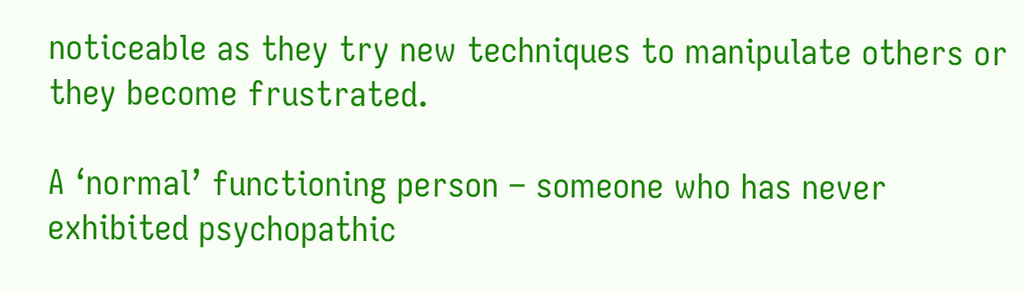noticeable as they try new techniques to manipulate others or they become frustrated.

A ‘normal’ functioning person – someone who has never exhibited psychopathic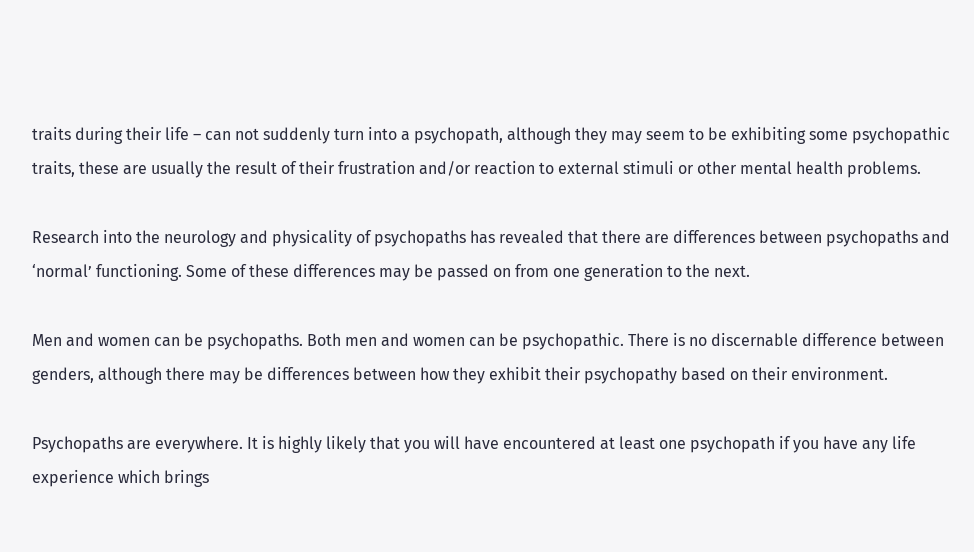traits during their life – can not suddenly turn into a psychopath, although they may seem to be exhibiting some psychopathic traits, these are usually the result of their frustration and/or reaction to external stimuli or other mental health problems.

Research into the neurology and physicality of psychopaths has revealed that there are differences between psychopaths and ‘normal’ functioning. Some of these differences may be passed on from one generation to the next.

Men and women can be psychopaths. Both men and women can be psychopathic. There is no discernable difference between genders, although there may be differences between how they exhibit their psychopathy based on their environment.

Psychopaths are everywhere. It is highly likely that you will have encountered at least one psychopath if you have any life experience which brings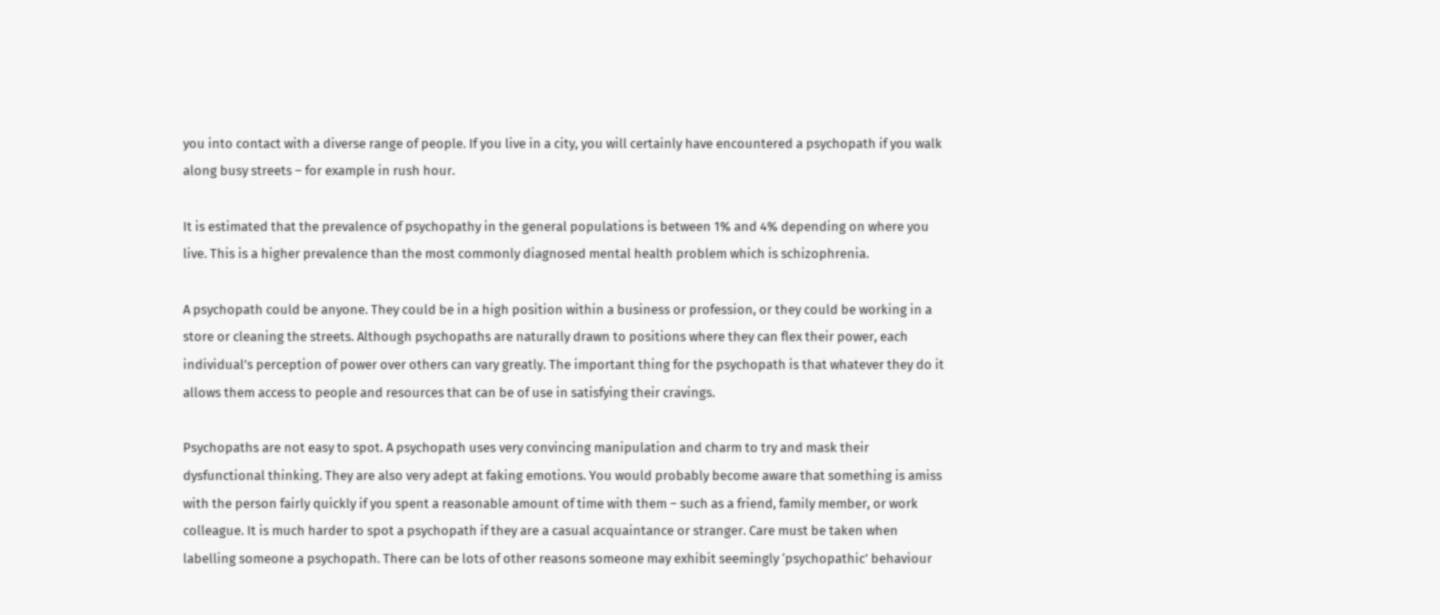you into contact with a diverse range of people. If you live in a city, you will certainly have encountered a psychopath if you walk along busy streets – for example in rush hour.

It is estimated that the prevalence of psychopathy in the general populations is between 1% and 4% depending on where you live. This is a higher prevalence than the most commonly diagnosed mental health problem which is schizophrenia.

A psychopath could be anyone. They could be in a high position within a business or profession, or they could be working in a store or cleaning the streets. Although psychopaths are naturally drawn to positions where they can flex their power, each individual’s perception of power over others can vary greatly. The important thing for the psychopath is that whatever they do it allows them access to people and resources that can be of use in satisfying their cravings.

Psychopaths are not easy to spot. A psychopath uses very convincing manipulation and charm to try and mask their dysfunctional thinking. They are also very adept at faking emotions. You would probably become aware that something is amiss with the person fairly quickly if you spent a reasonable amount of time with them – such as a friend, family member, or work colleague. It is much harder to spot a psychopath if they are a casual acquaintance or stranger. Care must be taken when labelling someone a psychopath. There can be lots of other reasons someone may exhibit seemingly ‘psychopathic’ behaviour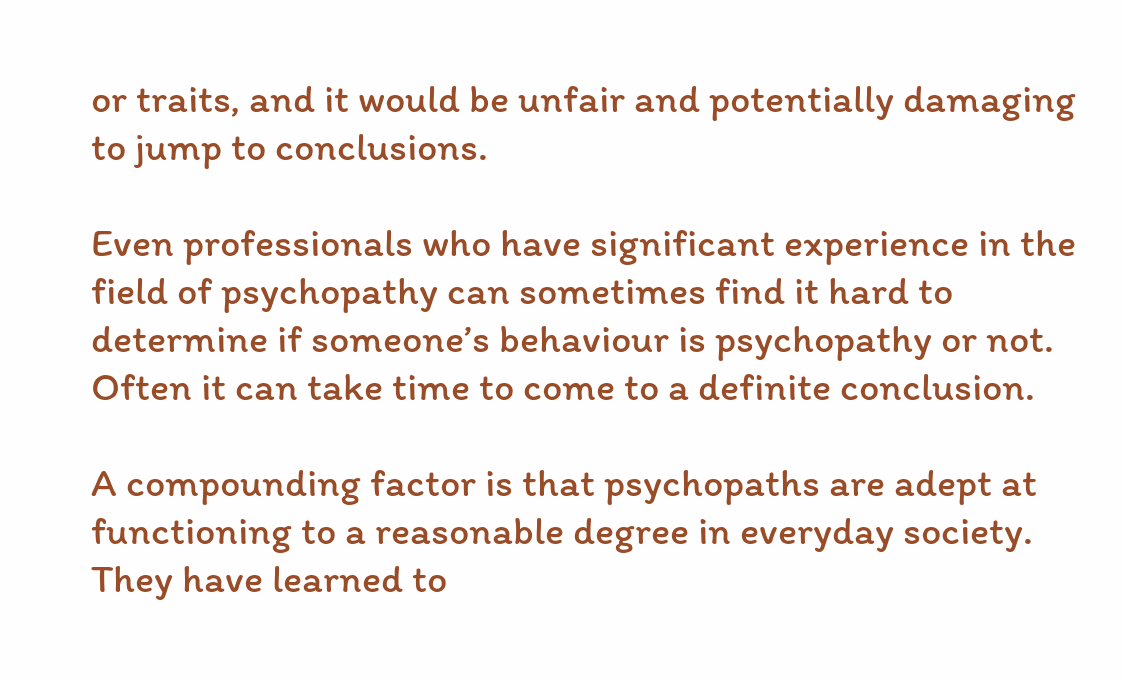or traits, and it would be unfair and potentially damaging to jump to conclusions.

Even professionals who have significant experience in the field of psychopathy can sometimes find it hard to determine if someone’s behaviour is psychopathy or not. Often it can take time to come to a definite conclusion.

A compounding factor is that psychopaths are adept at functioning to a reasonable degree in everyday society. They have learned to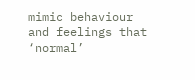mimic behaviour and feelings that ‘normal’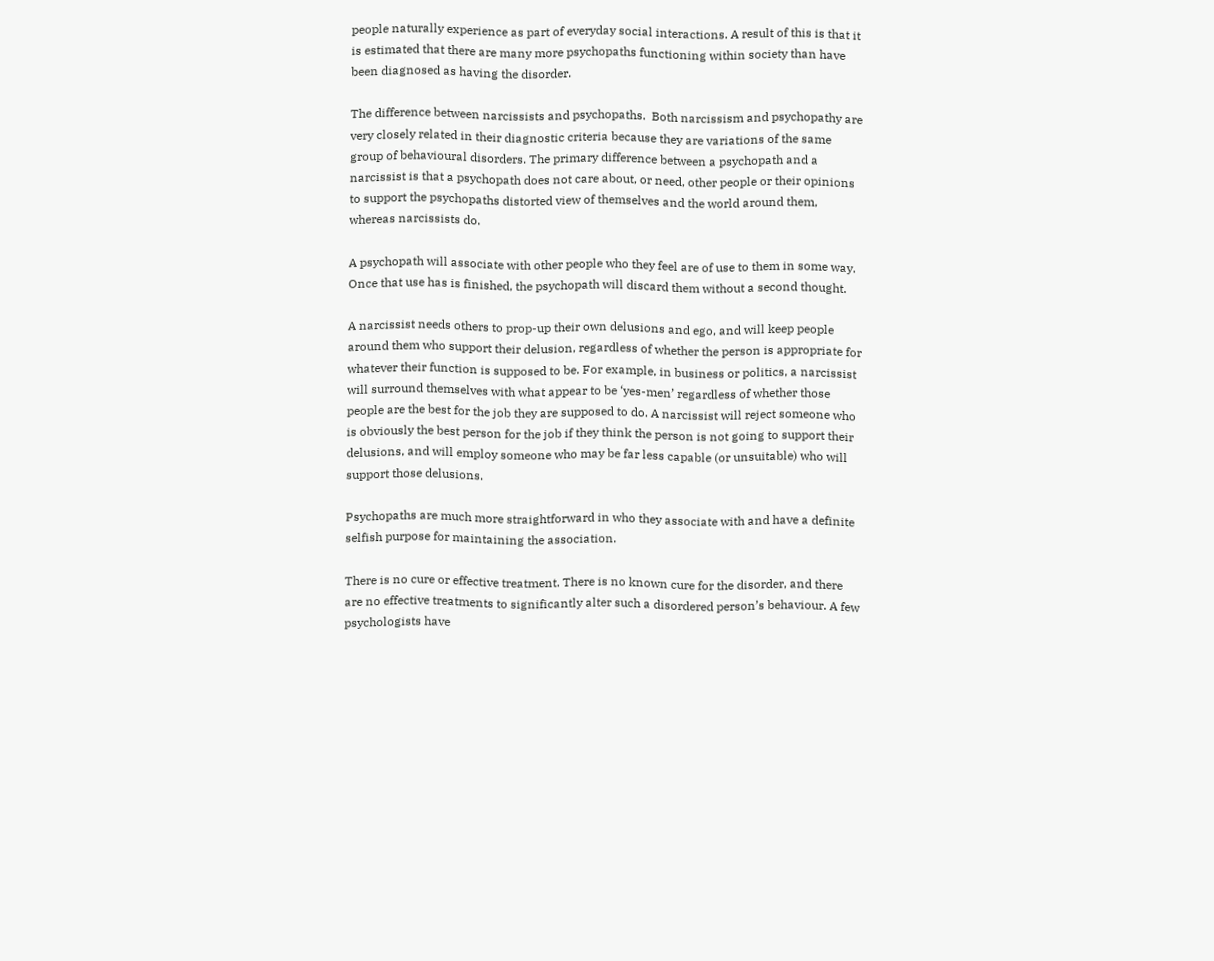people naturally experience as part of everyday social interactions. A result of this is that it is estimated that there are many more psychopaths functioning within society than have been diagnosed as having the disorder.

The difference between narcissists and psychopaths.  Both narcissism and psychopathy are very closely related in their diagnostic criteria because they are variations of the same group of behavioural disorders. The primary difference between a psychopath and a narcissist is that a psychopath does not care about, or need, other people or their opinions to support the psychopaths distorted view of themselves and the world around them, whereas narcissists do.

A psychopath will associate with other people who they feel are of use to them in some way. Once that use has is finished, the psychopath will discard them without a second thought.

A narcissist needs others to prop-up their own delusions and ego, and will keep people around them who support their delusion, regardless of whether the person is appropriate for whatever their function is supposed to be. For example, in business or politics, a narcissist will surround themselves with what appear to be ‘yes-men’ regardless of whether those people are the best for the job they are supposed to do. A narcissist will reject someone who is obviously the best person for the job if they think the person is not going to support their delusions, and will employ someone who may be far less capable (or unsuitable) who will support those delusions.

Psychopaths are much more straightforward in who they associate with and have a definite selfish purpose for maintaining the association.

There is no cure or effective treatment. There is no known cure for the disorder, and there are no effective treatments to significantly alter such a disordered person’s behaviour. A few psychologists have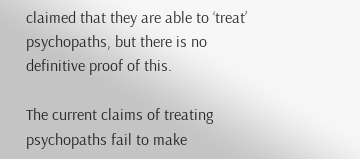claimed that they are able to ‘treat’ psychopaths, but there is no definitive proof of this.

The current claims of treating psychopaths fail to make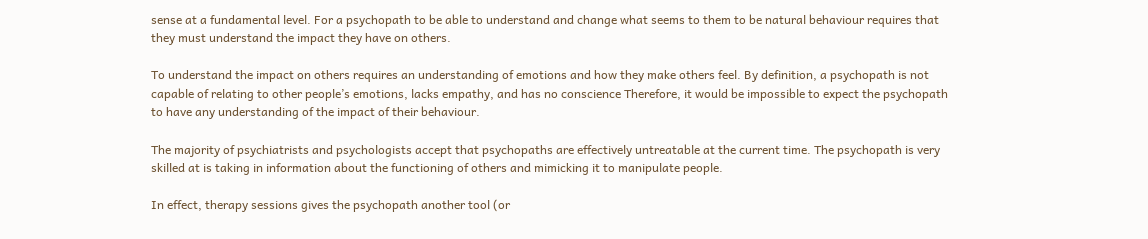sense at a fundamental level. For a psychopath to be able to understand and change what seems to them to be natural behaviour requires that they must understand the impact they have on others.

To understand the impact on others requires an understanding of emotions and how they make others feel. By definition, a psychopath is not capable of relating to other people’s emotions, lacks empathy, and has no conscience Therefore, it would be impossible to expect the psychopath to have any understanding of the impact of their behaviour.

The majority of psychiatrists and psychologists accept that psychopaths are effectively untreatable at the current time. The psychopath is very skilled at is taking in information about the functioning of others and mimicking it to manipulate people.

In effect, therapy sessions gives the psychopath another tool (or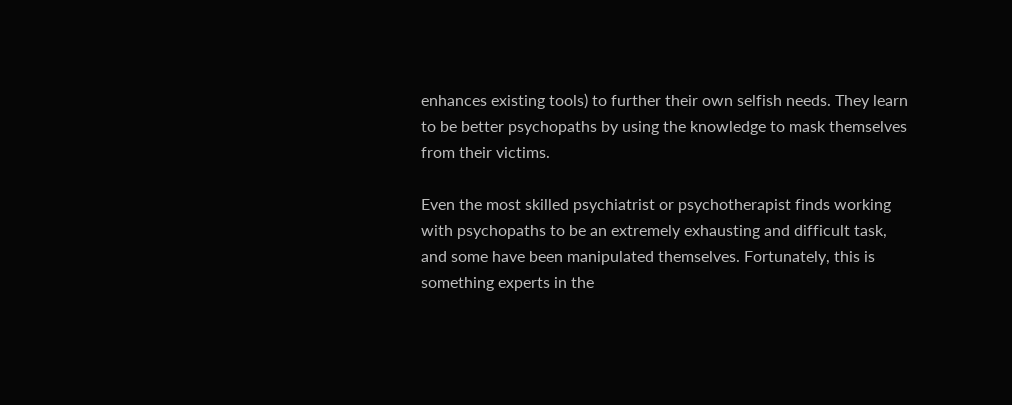enhances existing tools) to further their own selfish needs. They learn to be better psychopaths by using the knowledge to mask themselves from their victims.

Even the most skilled psychiatrist or psychotherapist finds working with psychopaths to be an extremely exhausting and difficult task, and some have been manipulated themselves. Fortunately, this is something experts in the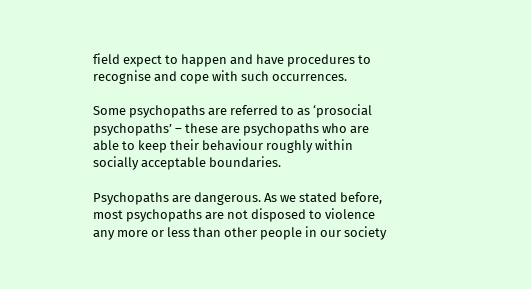field expect to happen and have procedures to recognise and cope with such occurrences.

Some psychopaths are referred to as ‘prosocial psychopaths’ – these are psychopaths who are able to keep their behaviour roughly within socially acceptable boundaries.

Psychopaths are dangerous. As we stated before, most psychopaths are not disposed to violence any more or less than other people in our society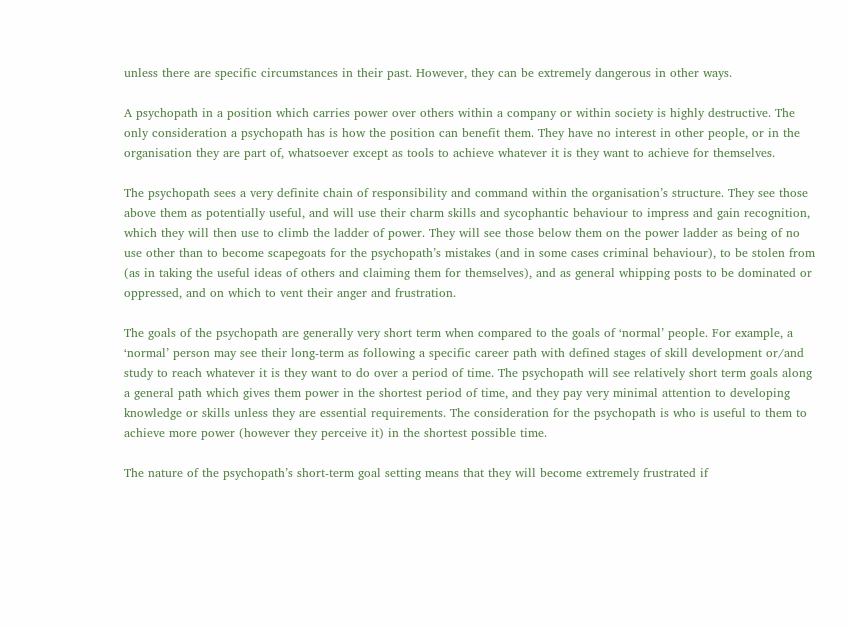unless there are specific circumstances in their past. However, they can be extremely dangerous in other ways.

A psychopath in a position which carries power over others within a company or within society is highly destructive. The only consideration a psychopath has is how the position can benefit them. They have no interest in other people, or in the organisation they are part of, whatsoever except as tools to achieve whatever it is they want to achieve for themselves.

The psychopath sees a very definite chain of responsibility and command within the organisation’s structure. They see those above them as potentially useful, and will use their charm skills and sycophantic behaviour to impress and gain recognition, which they will then use to climb the ladder of power. They will see those below them on the power ladder as being of no use other than to become scapegoats for the psychopath’s mistakes (and in some cases criminal behaviour), to be stolen from (as in taking the useful ideas of others and claiming them for themselves), and as general whipping posts to be dominated or oppressed, and on which to vent their anger and frustration.

The goals of the psychopath are generally very short term when compared to the goals of ‘normal’ people. For example, a ‘normal’ person may see their long-term as following a specific career path with defined stages of skill development or/and study to reach whatever it is they want to do over a period of time. The psychopath will see relatively short term goals along a general path which gives them power in the shortest period of time, and they pay very minimal attention to developing knowledge or skills unless they are essential requirements. The consideration for the psychopath is who is useful to them to achieve more power (however they perceive it) in the shortest possible time.

The nature of the psychopath’s short-term goal setting means that they will become extremely frustrated if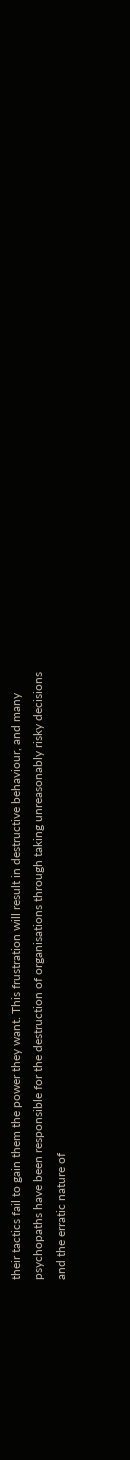their tactics fail to gain them the power they want. This frustration will result in destructive behaviour, and many psychopaths have been responsible for the destruction of organisations through taking unreasonably risky decisions and the erratic nature of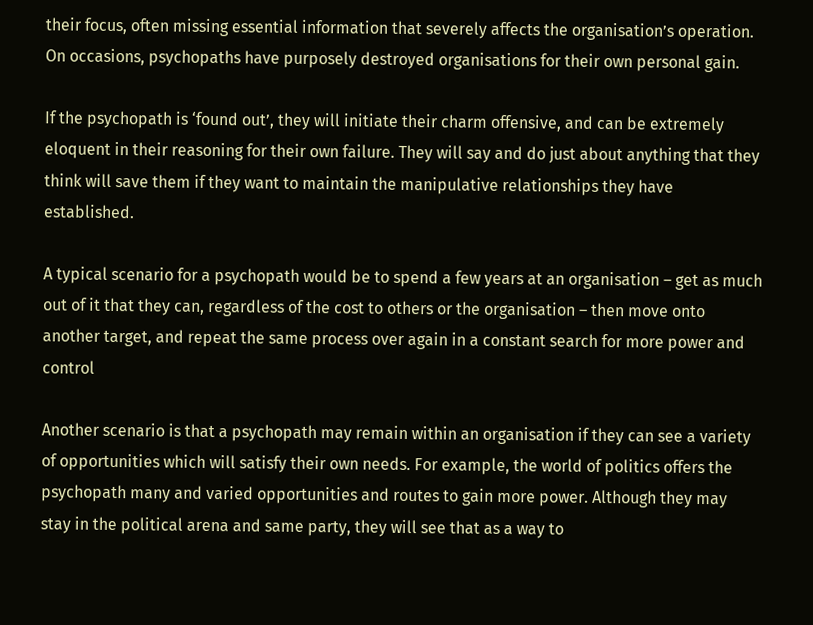their focus, often missing essential information that severely affects the organisation’s operation. On occasions, psychopaths have purposely destroyed organisations for their own personal gain.

If the psychopath is ‘found out’, they will initiate their charm offensive, and can be extremely eloquent in their reasoning for their own failure. They will say and do just about anything that they think will save them if they want to maintain the manipulative relationships they have established.

A typical scenario for a psychopath would be to spend a few years at an organisation – get as much out of it that they can, regardless of the cost to others or the organisation – then move onto another target, and repeat the same process over again in a constant search for more power and control

Another scenario is that a psychopath may remain within an organisation if they can see a variety of opportunities which will satisfy their own needs. For example, the world of politics offers the psychopath many and varied opportunities and routes to gain more power. Although they may stay in the political arena and same party, they will see that as a way to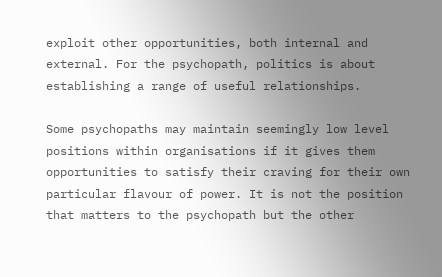exploit other opportunities, both internal and external. For the psychopath, politics is about establishing a range of useful relationships.

Some psychopaths may maintain seemingly low level positions within organisations if it gives them opportunities to satisfy their craving for their own particular flavour of power. It is not the position that matters to the psychopath but the other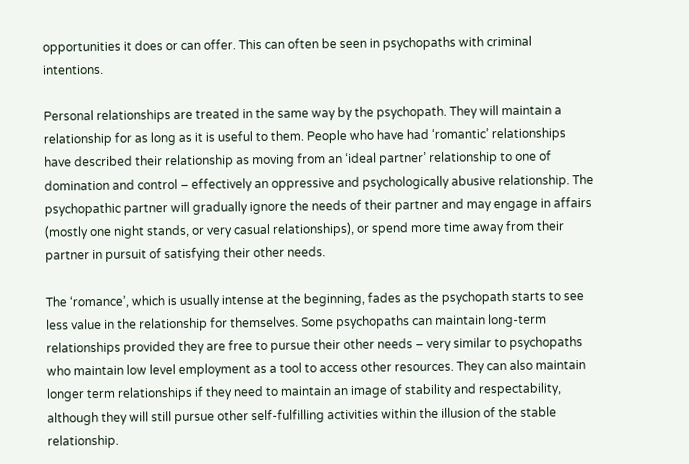opportunities it does or can offer. This can often be seen in psychopaths with criminal intentions.

Personal relationships are treated in the same way by the psychopath. They will maintain a relationship for as long as it is useful to them. People who have had ‘romantic’ relationships have described their relationship as moving from an ‘ideal partner’ relationship to one of domination and control – effectively an oppressive and psychologically abusive relationship. The psychopathic partner will gradually ignore the needs of their partner and may engage in affairs (mostly one night stands, or very casual relationships), or spend more time away from their partner in pursuit of satisfying their other needs.

The ‘romance’, which is usually intense at the beginning, fades as the psychopath starts to see less value in the relationship for themselves. Some psychopaths can maintain long-term relationships provided they are free to pursue their other needs – very similar to psychopaths who maintain low level employment as a tool to access other resources. They can also maintain longer term relationships if they need to maintain an image of stability and respectability, although they will still pursue other self-fulfilling activities within the illusion of the stable relationship.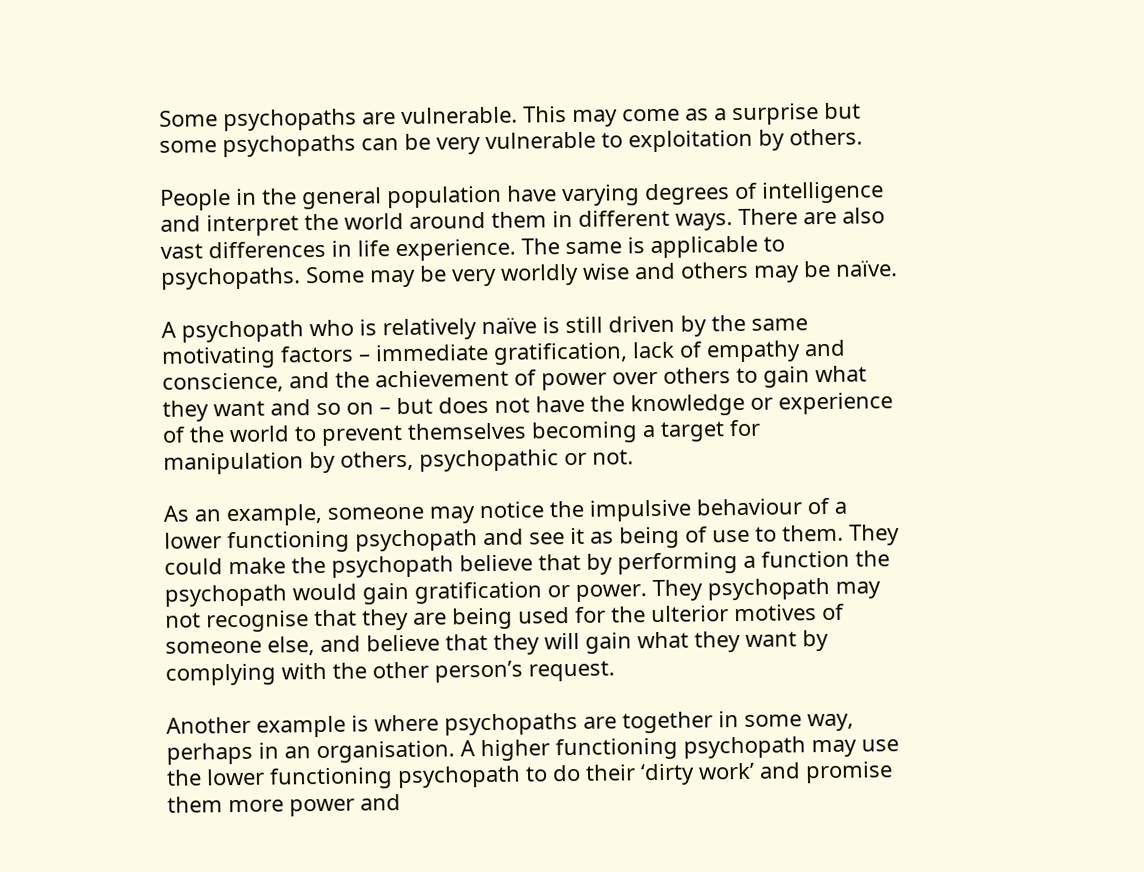Some psychopaths are vulnerable. This may come as a surprise but some psychopaths can be very vulnerable to exploitation by others.

People in the general population have varying degrees of intelligence and interpret the world around them in different ways. There are also vast differences in life experience. The same is applicable to psychopaths. Some may be very worldly wise and others may be naïve.

A psychopath who is relatively naïve is still driven by the same motivating factors – immediate gratification, lack of empathy and conscience, and the achievement of power over others to gain what they want and so on – but does not have the knowledge or experience of the world to prevent themselves becoming a target for manipulation by others, psychopathic or not.

As an example, someone may notice the impulsive behaviour of a lower functioning psychopath and see it as being of use to them. They could make the psychopath believe that by performing a function the psychopath would gain gratification or power. They psychopath may not recognise that they are being used for the ulterior motives of someone else, and believe that they will gain what they want by complying with the other person’s request.

Another example is where psychopaths are together in some way, perhaps in an organisation. A higher functioning psychopath may use the lower functioning psychopath to do their ‘dirty work’ and promise them more power and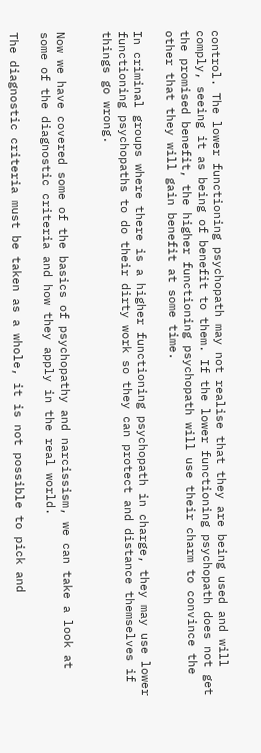control. The lower functioning psychopath may not realise that they are being used and will comply, seeing it as being of benefit to them. If the lower functioning psychopath does not get the promised benefit, the higher functioning psychopath will use their charm to convince the other that they will gain benefit at some time.

In criminal groups where there is a higher functioning psychopath in charge, they may use lower functioning psychopaths to do their dirty work so they can protect and distance themselves if things go wrong.


Now we have covered some of the basics of psychopathy and narcissism, we can take a look at some of the diagnostic criteria and how they apply in the real world.

The diagnostic criteria must be taken as a whole, it is not possible to pick and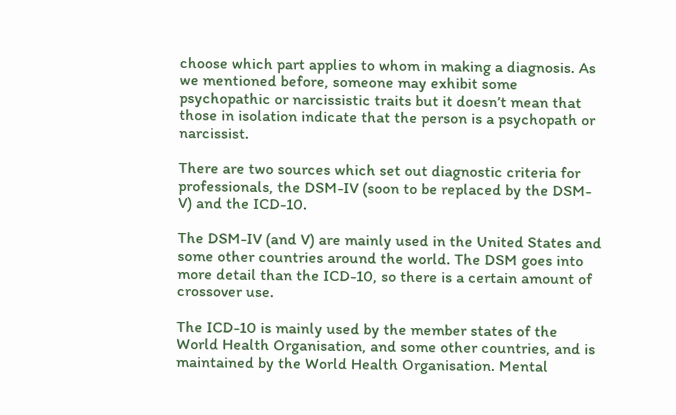choose which part applies to whom in making a diagnosis. As we mentioned before, someone may exhibit some psychopathic or narcissistic traits but it doesn’t mean that those in isolation indicate that the person is a psychopath or narcissist.

There are two sources which set out diagnostic criteria for professionals, the DSM-IV (soon to be replaced by the DSM-V) and the ICD-10.

The DSM-IV (and V) are mainly used in the United States and some other countries around the world. The DSM goes into more detail than the ICD-10, so there is a certain amount of crossover use.

The ICD-10 is mainly used by the member states of the World Health Organisation, and some other countries, and is maintained by the World Health Organisation. Mental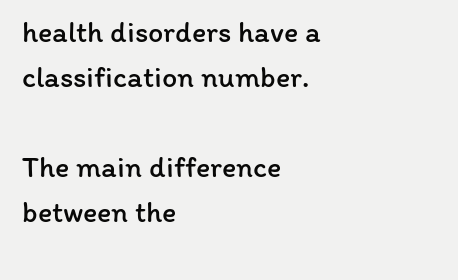health disorders have a classification number.

The main difference between the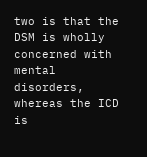two is that the DSM is wholly concerned with mental disorders, whereas the ICD is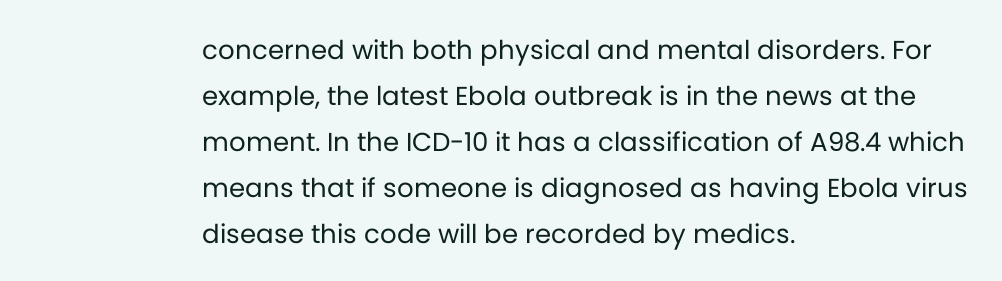concerned with both physical and mental disorders. For example, the latest Ebola outbreak is in the news at the moment. In the ICD-10 it has a classification of A98.4 which means that if someone is diagnosed as having Ebola virus disease this code will be recorded by medics.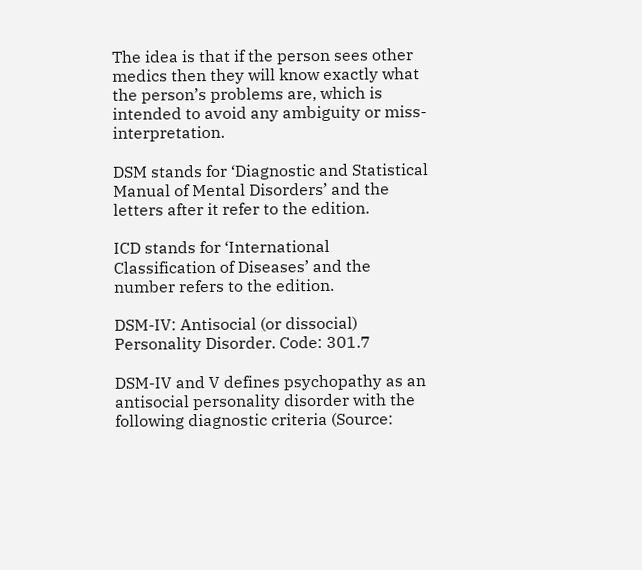The idea is that if the person sees other medics then they will know exactly what the person’s problems are, which is intended to avoid any ambiguity or miss-interpretation.

DSM stands for ‘Diagnostic and Statistical Manual of Mental Disorders’ and the letters after it refer to the edition.

ICD stands for ‘International Classification of Diseases’ and the number refers to the edition.

DSM-IV: Antisocial (or dissocial) Personality Disorder. Code: 301.7

DSM-IV and V defines psychopathy as an antisocial personality disorder with the following diagnostic criteria (Source: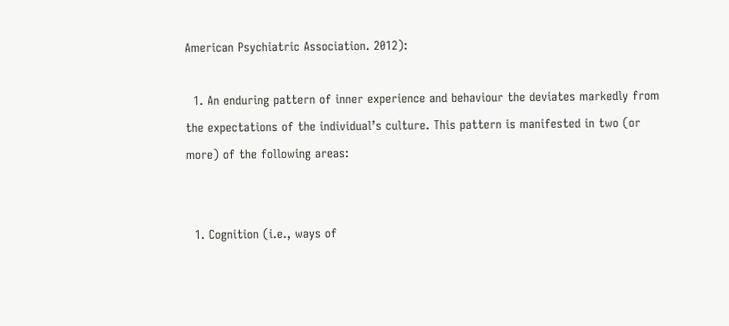American Psychiatric Association. 2012):

  1. An enduring pattern of inner experience and behaviour the deviates markedly from the expectations of the individual’s culture. This pattern is manifested in two (or more) of the following areas:


  1. Cognition (i.e., ways of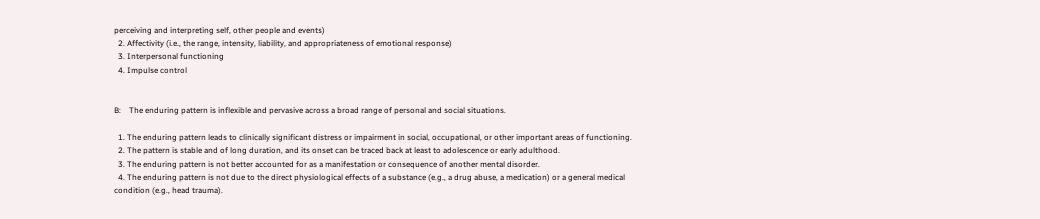perceiving and interpreting self, other people and events)
  2. Affectivity (i.e., the range, intensity, liability, and appropriateness of emotional response)
  3. Interpersonal functioning
  4. Impulse control


B:    The enduring pattern is inflexible and pervasive across a broad range of personal and social situations.

  1. The enduring pattern leads to clinically significant distress or impairment in social, occupational, or other important areas of functioning.
  2. The pattern is stable and of long duration, and its onset can be traced back at least to adolescence or early adulthood.
  3. The enduring pattern is not better accounted for as a manifestation or consequence of another mental disorder.
  4. The enduring pattern is not due to the direct physiological effects of a substance (e.g., a drug abuse, a medication) or a general medical condition (e.g., head trauma).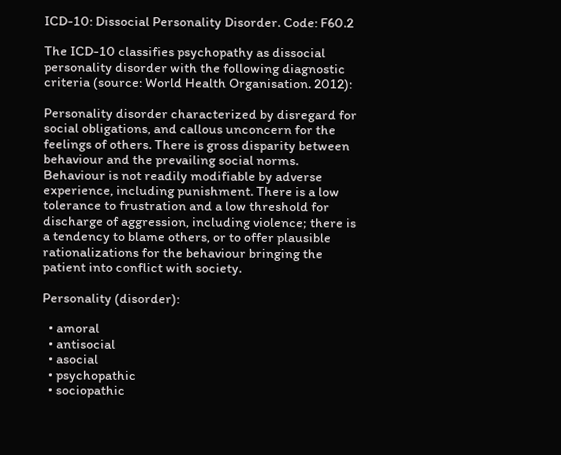ICD-10: Dissocial Personality Disorder. Code: F60.2

The ICD-10 classifies psychopathy as dissocial personality disorder with the following diagnostic criteria (source: World Health Organisation. 2012):

Personality disorder characterized by disregard for social obligations, and callous unconcern for the feelings of others. There is gross disparity between behaviour and the prevailing social norms. Behaviour is not readily modifiable by adverse experience, including punishment. There is a low tolerance to frustration and a low threshold for discharge of aggression, including violence; there is a tendency to blame others, or to offer plausible rationalizations for the behaviour bringing the patient into conflict with society.

Personality (disorder):

  • amoral
  • antisocial
  • asocial
  • psychopathic
  • sociopathic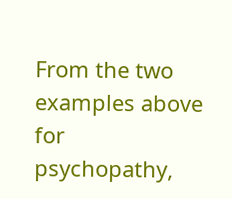From the two examples above for psychopathy,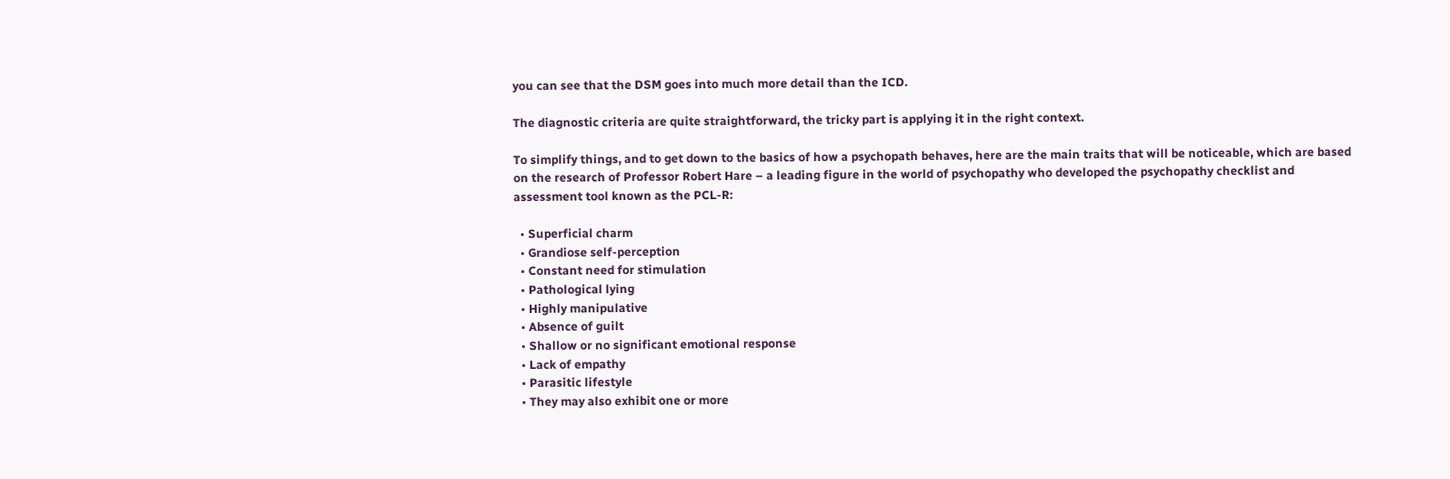you can see that the DSM goes into much more detail than the ICD.

The diagnostic criteria are quite straightforward, the tricky part is applying it in the right context.

To simplify things, and to get down to the basics of how a psychopath behaves, here are the main traits that will be noticeable, which are based on the research of Professor Robert Hare – a leading figure in the world of psychopathy who developed the psychopathy checklist and assessment tool known as the PCL-R:

  • Superficial charm
  • Grandiose self-perception
  • Constant need for stimulation
  • Pathological lying
  • Highly manipulative
  • Absence of guilt
  • Shallow or no significant emotional response
  • Lack of empathy
  • Parasitic lifestyle
  • They may also exhibit one or more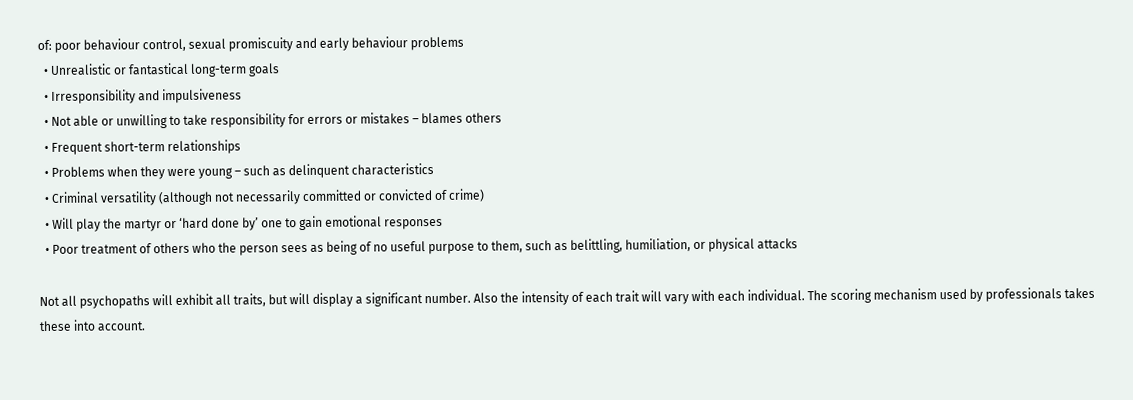of: poor behaviour control, sexual promiscuity and early behaviour problems
  • Unrealistic or fantastical long-term goals
  • Irresponsibility and impulsiveness
  • Not able or unwilling to take responsibility for errors or mistakes – blames others
  • Frequent short-term relationships
  • Problems when they were young – such as delinquent characteristics
  • Criminal versatility (although not necessarily committed or convicted of crime)
  • Will play the martyr or ‘hard done by’ one to gain emotional responses
  • Poor treatment of others who the person sees as being of no useful purpose to them, such as belittling, humiliation, or physical attacks

Not all psychopaths will exhibit all traits, but will display a significant number. Also the intensity of each trait will vary with each individual. The scoring mechanism used by professionals takes these into account.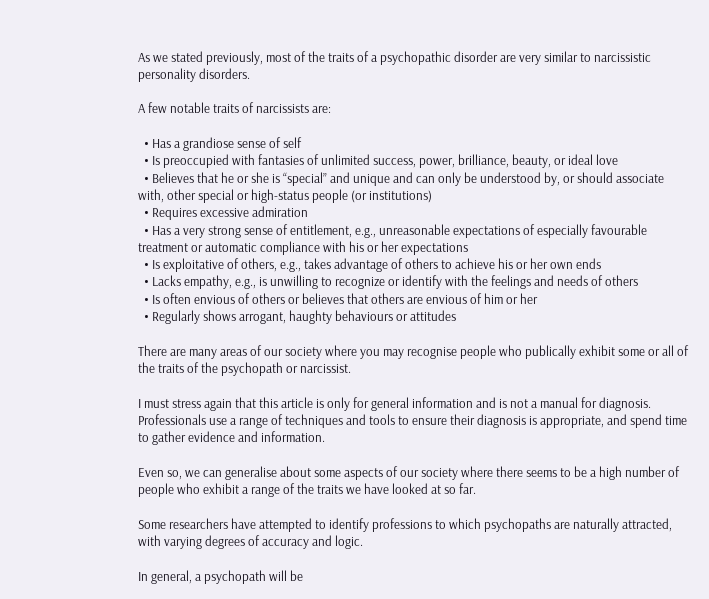As we stated previously, most of the traits of a psychopathic disorder are very similar to narcissistic personality disorders.

A few notable traits of narcissists are:

  • Has a grandiose sense of self
  • Is preoccupied with fantasies of unlimited success, power, brilliance, beauty, or ideal love
  • Believes that he or she is “special” and unique and can only be understood by, or should associate with, other special or high-status people (or institutions)
  • Requires excessive admiration
  • Has a very strong sense of entitlement, e.g., unreasonable expectations of especially favourable treatment or automatic compliance with his or her expectations
  • Is exploitative of others, e.g., takes advantage of others to achieve his or her own ends
  • Lacks empathy, e.g., is unwilling to recognize or identify with the feelings and needs of others
  • Is often envious of others or believes that others are envious of him or her
  • Regularly shows arrogant, haughty behaviours or attitudes

There are many areas of our society where you may recognise people who publically exhibit some or all of the traits of the psychopath or narcissist.

I must stress again that this article is only for general information and is not a manual for diagnosis. Professionals use a range of techniques and tools to ensure their diagnosis is appropriate, and spend time to gather evidence and information.

Even so, we can generalise about some aspects of our society where there seems to be a high number of people who exhibit a range of the traits we have looked at so far.

Some researchers have attempted to identify professions to which psychopaths are naturally attracted, with varying degrees of accuracy and logic.

In general, a psychopath will be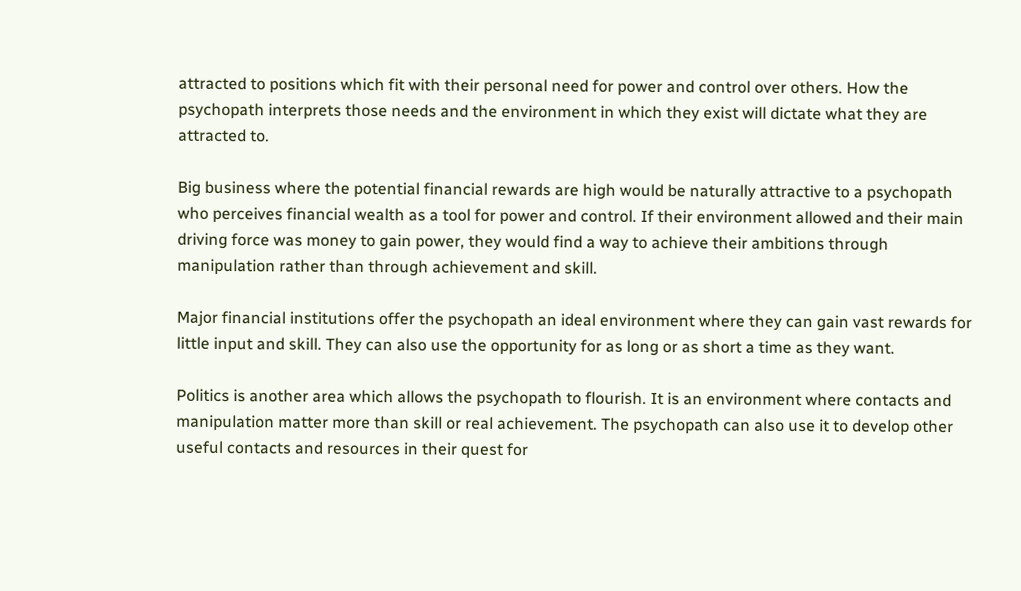attracted to positions which fit with their personal need for power and control over others. How the psychopath interprets those needs and the environment in which they exist will dictate what they are attracted to.

Big business where the potential financial rewards are high would be naturally attractive to a psychopath who perceives financial wealth as a tool for power and control. If their environment allowed and their main driving force was money to gain power, they would find a way to achieve their ambitions through manipulation rather than through achievement and skill.

Major financial institutions offer the psychopath an ideal environment where they can gain vast rewards for little input and skill. They can also use the opportunity for as long or as short a time as they want.

Politics is another area which allows the psychopath to flourish. It is an environment where contacts and manipulation matter more than skill or real achievement. The psychopath can also use it to develop other useful contacts and resources in their quest for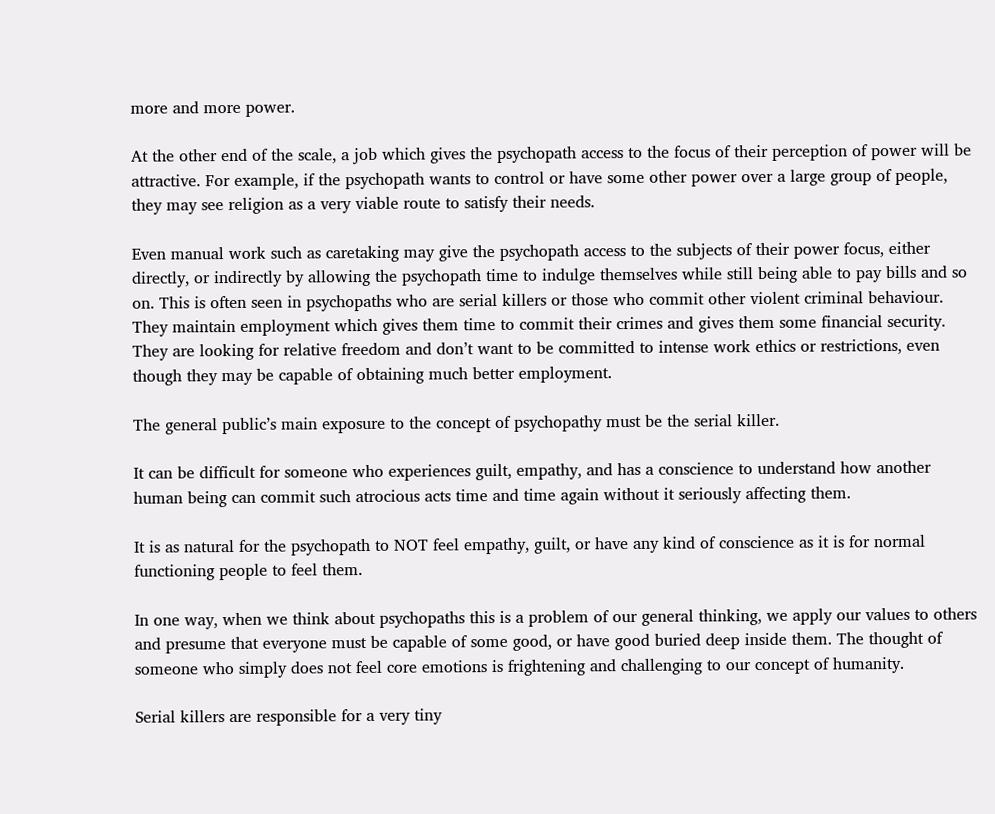more and more power.

At the other end of the scale, a job which gives the psychopath access to the focus of their perception of power will be attractive. For example, if the psychopath wants to control or have some other power over a large group of people, they may see religion as a very viable route to satisfy their needs.

Even manual work such as caretaking may give the psychopath access to the subjects of their power focus, either directly, or indirectly by allowing the psychopath time to indulge themselves while still being able to pay bills and so on. This is often seen in psychopaths who are serial killers or those who commit other violent criminal behaviour. They maintain employment which gives them time to commit their crimes and gives them some financial security. They are looking for relative freedom and don’t want to be committed to intense work ethics or restrictions, even though they may be capable of obtaining much better employment.

The general public’s main exposure to the concept of psychopathy must be the serial killer.

It can be difficult for someone who experiences guilt, empathy, and has a conscience to understand how another human being can commit such atrocious acts time and time again without it seriously affecting them.

It is as natural for the psychopath to NOT feel empathy, guilt, or have any kind of conscience as it is for normal functioning people to feel them.

In one way, when we think about psychopaths this is a problem of our general thinking, we apply our values to others and presume that everyone must be capable of some good, or have good buried deep inside them. The thought of someone who simply does not feel core emotions is frightening and challenging to our concept of humanity.

Serial killers are responsible for a very tiny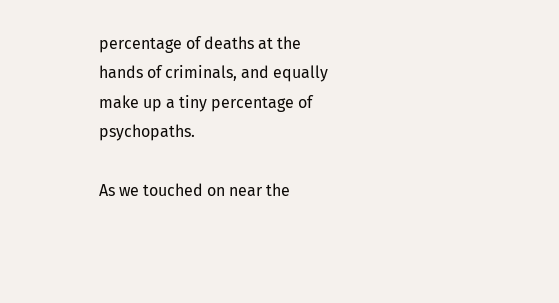percentage of deaths at the hands of criminals, and equally make up a tiny percentage of psychopaths.

As we touched on near the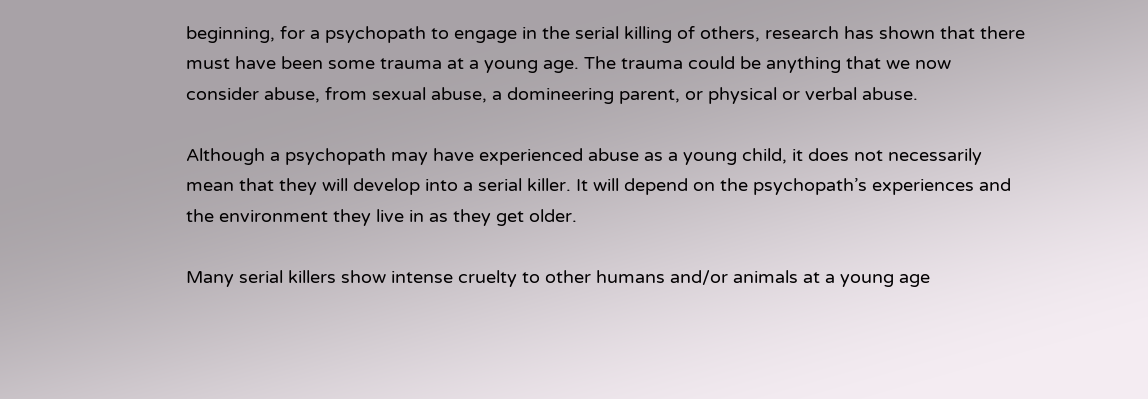beginning, for a psychopath to engage in the serial killing of others, research has shown that there must have been some trauma at a young age. The trauma could be anything that we now consider abuse, from sexual abuse, a domineering parent, or physical or verbal abuse.

Although a psychopath may have experienced abuse as a young child, it does not necessarily mean that they will develop into a serial killer. It will depend on the psychopath’s experiences and the environment they live in as they get older.

Many serial killers show intense cruelty to other humans and/or animals at a young age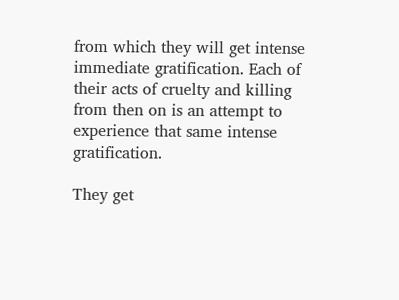from which they will get intense immediate gratification. Each of their acts of cruelty and killing from then on is an attempt to experience that same intense gratification.

They get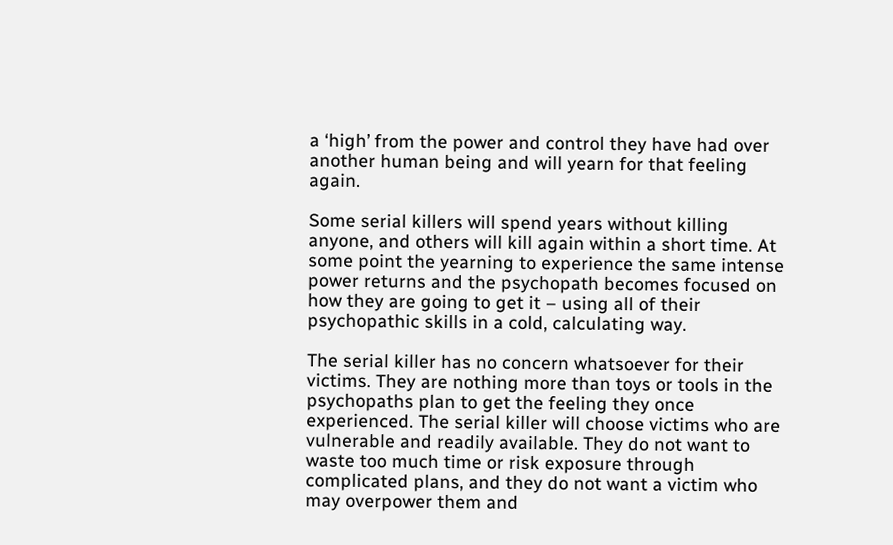a ‘high’ from the power and control they have had over another human being and will yearn for that feeling again.

Some serial killers will spend years without killing anyone, and others will kill again within a short time. At some point the yearning to experience the same intense power returns and the psychopath becomes focused on how they are going to get it – using all of their psychopathic skills in a cold, calculating way.

The serial killer has no concern whatsoever for their victims. They are nothing more than toys or tools in the psychopaths plan to get the feeling they once experienced. The serial killer will choose victims who are vulnerable and readily available. They do not want to waste too much time or risk exposure through complicated plans, and they do not want a victim who may overpower them and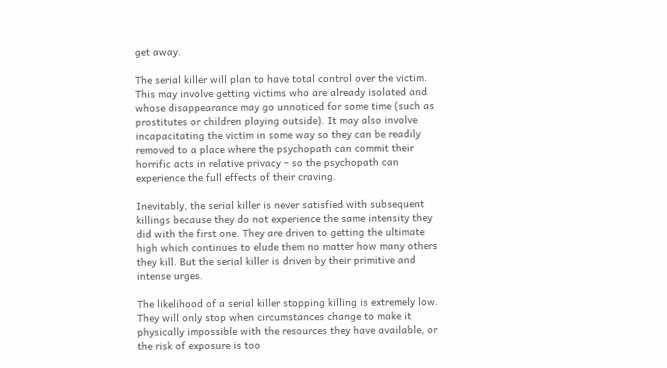get away.

The serial killer will plan to have total control over the victim. This may involve getting victims who are already isolated and whose disappearance may go unnoticed for some time (such as prostitutes or children playing outside). It may also involve incapacitating the victim in some way so they can be readily removed to a place where the psychopath can commit their horrific acts in relative privacy – so the psychopath can experience the full effects of their craving.

Inevitably, the serial killer is never satisfied with subsequent killings because they do not experience the same intensity they did with the first one. They are driven to getting the ultimate high which continues to elude them no matter how many others they kill. But the serial killer is driven by their primitive and intense urges.

The likelihood of a serial killer stopping killing is extremely low. They will only stop when circumstances change to make it physically impossible with the resources they have available, or the risk of exposure is too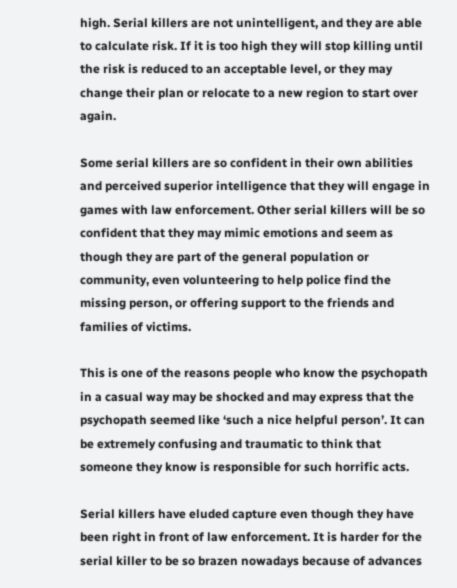high. Serial killers are not unintelligent, and they are able to calculate risk. If it is too high they will stop killing until the risk is reduced to an acceptable level, or they may change their plan or relocate to a new region to start over again.

Some serial killers are so confident in their own abilities and perceived superior intelligence that they will engage in games with law enforcement. Other serial killers will be so confident that they may mimic emotions and seem as though they are part of the general population or community, even volunteering to help police find the missing person, or offering support to the friends and families of victims.

This is one of the reasons people who know the psychopath in a casual way may be shocked and may express that the psychopath seemed like ‘such a nice helpful person’. It can be extremely confusing and traumatic to think that someone they know is responsible for such horrific acts.

Serial killers have eluded capture even though they have been right in front of law enforcement. It is harder for the serial killer to be so brazen nowadays because of advances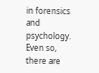in forensics and psychology. Even so, there are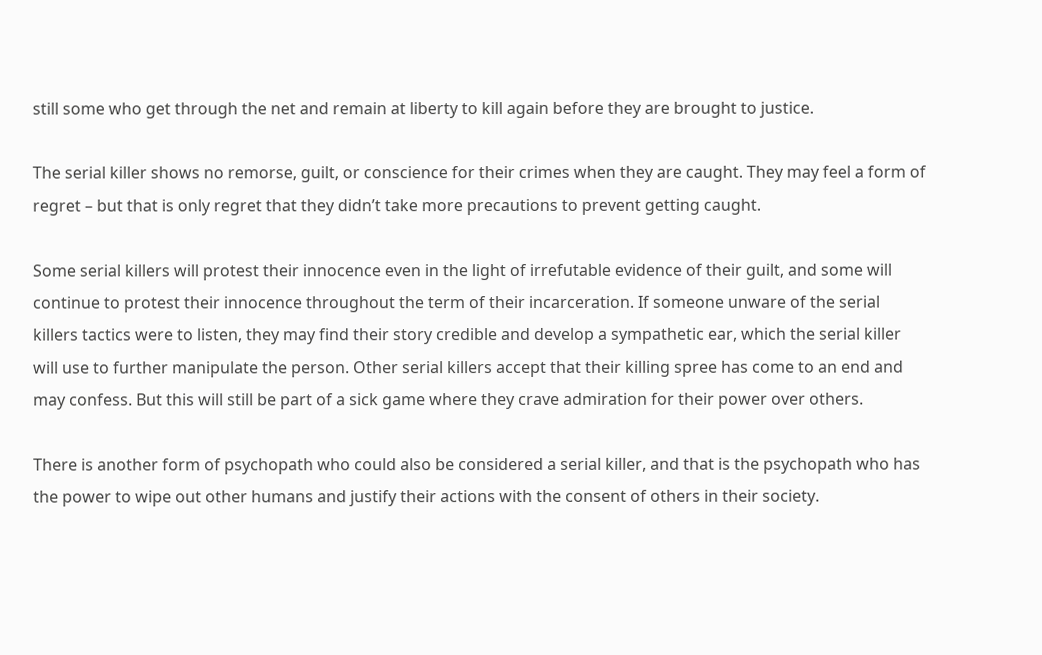still some who get through the net and remain at liberty to kill again before they are brought to justice.

The serial killer shows no remorse, guilt, or conscience for their crimes when they are caught. They may feel a form of regret – but that is only regret that they didn’t take more precautions to prevent getting caught.

Some serial killers will protest their innocence even in the light of irrefutable evidence of their guilt, and some will continue to protest their innocence throughout the term of their incarceration. If someone unware of the serial killers tactics were to listen, they may find their story credible and develop a sympathetic ear, which the serial killer will use to further manipulate the person. Other serial killers accept that their killing spree has come to an end and may confess. But this will still be part of a sick game where they crave admiration for their power over others.

There is another form of psychopath who could also be considered a serial killer, and that is the psychopath who has the power to wipe out other humans and justify their actions with the consent of others in their society.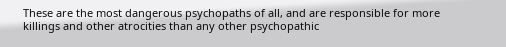These are the most dangerous psychopaths of all, and are responsible for more killings and other atrocities than any other psychopathic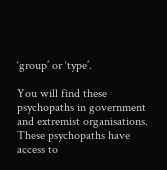‘group’ or ‘type’.

You will find these psychopaths in government and extremist organisations. These psychopaths have access to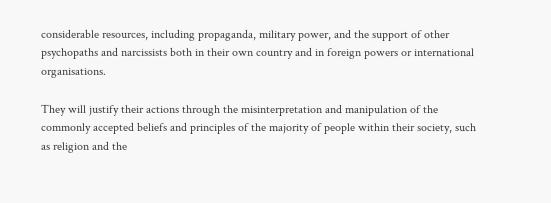considerable resources, including propaganda, military power, and the support of other psychopaths and narcissists both in their own country and in foreign powers or international organisations.

They will justify their actions through the misinterpretation and manipulation of the commonly accepted beliefs and principles of the majority of people within their society, such as religion and the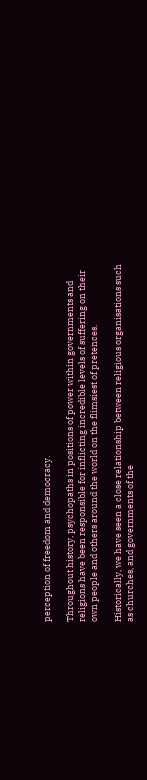perception of freedom and democracy.

Throughout history, psychopaths in positions of power within governments and religions have been responsible for inflicting incredible levels of suffering on their own people and others around the world on the flimsiest of pretences.

Historically, we have seen a close relationship between religious organisations such as churches, and governments of the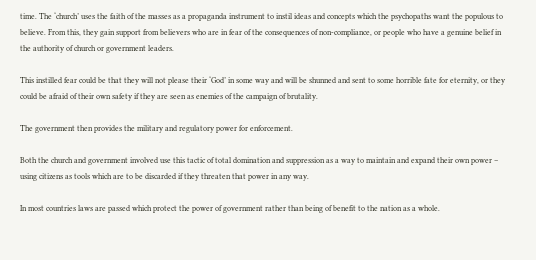time. The ‘church’ uses the faith of the masses as a propaganda instrument to instil ideas and concepts which the psychopaths want the populous to believe. From this, they gain support from believers who are in fear of the consequences of non-compliance, or people who have a genuine belief in the authority of church or government leaders.

This instilled fear could be that they will not please their ‘God’ in some way and will be shunned and sent to some horrible fate for eternity, or they could be afraid of their own safety if they are seen as enemies of the campaign of brutality.

The government then provides the military and regulatory power for enforcement.

Both the church and government involved use this tactic of total domination and suppression as a way to maintain and expand their own power – using citizens as tools which are to be discarded if they threaten that power in any way.

In most countries laws are passed which protect the power of government rather than being of benefit to the nation as a whole.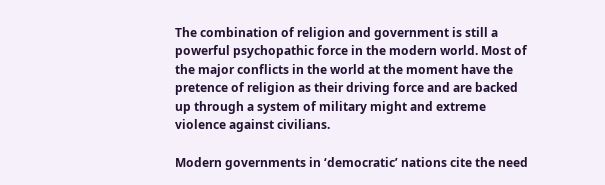The combination of religion and government is still a powerful psychopathic force in the modern world. Most of the major conflicts in the world at the moment have the pretence of religion as their driving force and are backed up through a system of military might and extreme violence against civilians.

Modern governments in ‘democratic’ nations cite the need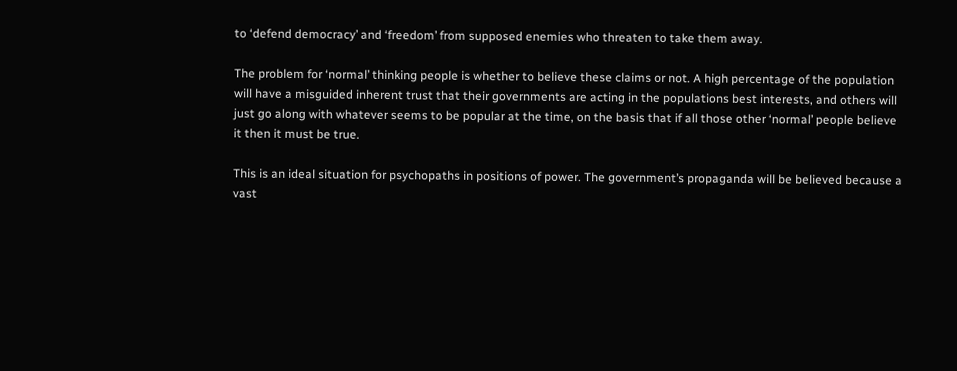to ‘defend democracy’ and ‘freedom’ from supposed enemies who threaten to take them away.

The problem for ‘normal’ thinking people is whether to believe these claims or not. A high percentage of the population will have a misguided inherent trust that their governments are acting in the populations best interests, and others will just go along with whatever seems to be popular at the time, on the basis that if all those other ‘normal’ people believe it then it must be true.

This is an ideal situation for psychopaths in positions of power. The government’s propaganda will be believed because a vast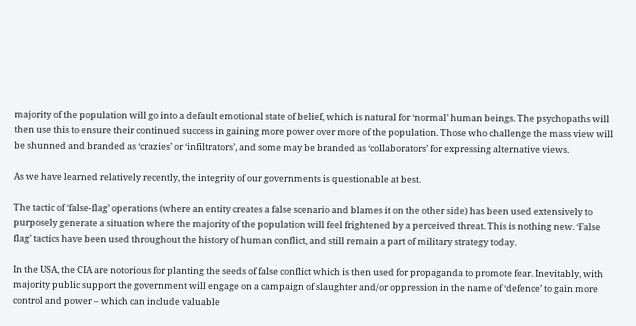majority of the population will go into a default emotional state of belief, which is natural for ‘normal’ human beings. The psychopaths will then use this to ensure their continued success in gaining more power over more of the population. Those who challenge the mass view will be shunned and branded as ‘crazies’ or ‘infiltrators’, and some may be branded as ‘collaborators’ for expressing alternative views.

As we have learned relatively recently, the integrity of our governments is questionable at best.

The tactic of ‘false-flag’ operations (where an entity creates a false scenario and blames it on the other side) has been used extensively to purposely generate a situation where the majority of the population will feel frightened by a perceived threat. This is nothing new. ‘False flag’ tactics have been used throughout the history of human conflict, and still remain a part of military strategy today.

In the USA, the CIA are notorious for planting the seeds of false conflict which is then used for propaganda to promote fear. Inevitably, with majority public support the government will engage on a campaign of slaughter and/or oppression in the name of ‘defence’ to gain more control and power – which can include valuable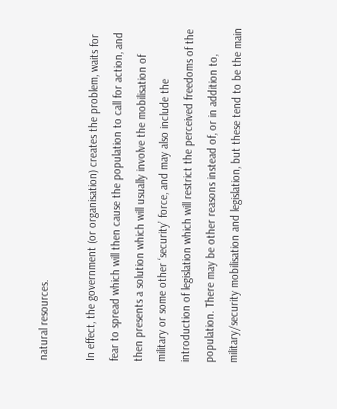natural resources.

In effect, the government (or organisation) creates the problem, waits for fear to spread which will then cause the population to call for action, and then presents a solution which will usually involve the mobilisation of military or some other ‘security’ force, and may also include the introduction of legislation which will restrict the perceived freedoms of the population. There may be other reasons instead of, or in addition to, military/security mobilisation and legislation, but these tend to be the main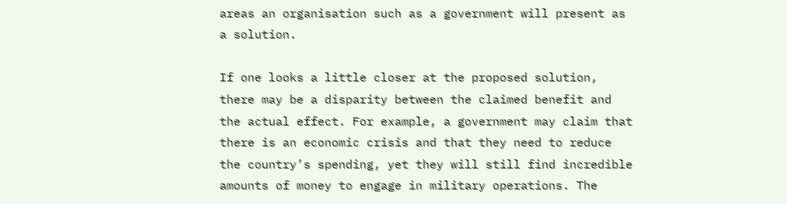areas an organisation such as a government will present as a solution.

If one looks a little closer at the proposed solution, there may be a disparity between the claimed benefit and the actual effect. For example, a government may claim that there is an economic crisis and that they need to reduce the country’s spending, yet they will still find incredible amounts of money to engage in military operations. The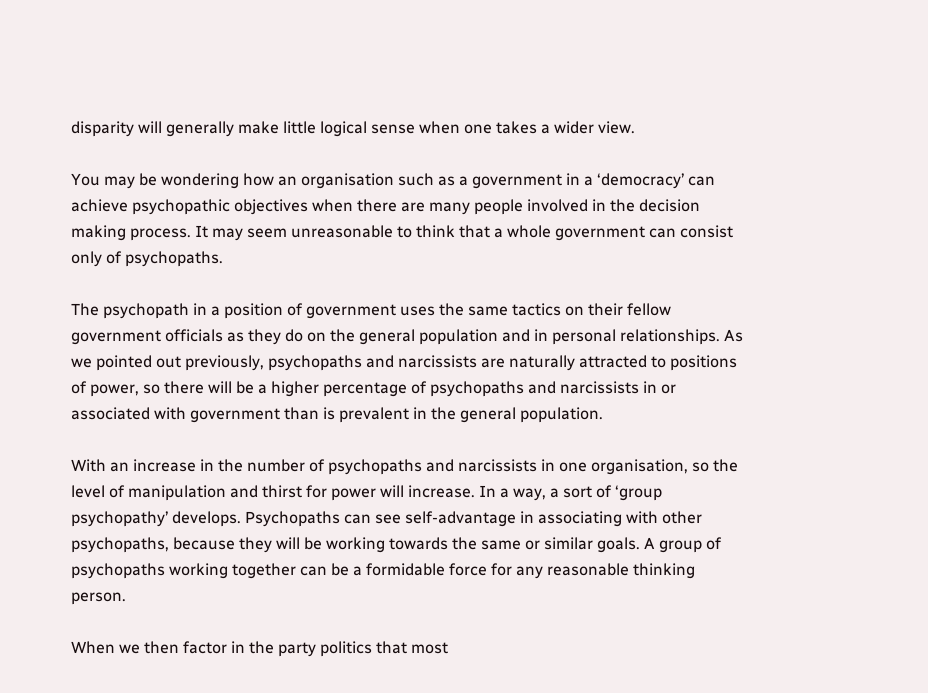disparity will generally make little logical sense when one takes a wider view.

You may be wondering how an organisation such as a government in a ‘democracy’ can achieve psychopathic objectives when there are many people involved in the decision making process. It may seem unreasonable to think that a whole government can consist only of psychopaths.

The psychopath in a position of government uses the same tactics on their fellow government officials as they do on the general population and in personal relationships. As we pointed out previously, psychopaths and narcissists are naturally attracted to positions of power, so there will be a higher percentage of psychopaths and narcissists in or associated with government than is prevalent in the general population.

With an increase in the number of psychopaths and narcissists in one organisation, so the level of manipulation and thirst for power will increase. In a way, a sort of ‘group psychopathy’ develops. Psychopaths can see self-advantage in associating with other psychopaths, because they will be working towards the same or similar goals. A group of psychopaths working together can be a formidable force for any reasonable thinking person.

When we then factor in the party politics that most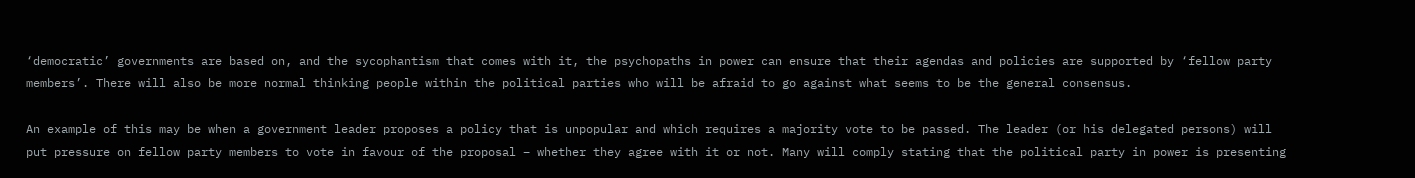‘democratic’ governments are based on, and the sycophantism that comes with it, the psychopaths in power can ensure that their agendas and policies are supported by ‘fellow party members’. There will also be more normal thinking people within the political parties who will be afraid to go against what seems to be the general consensus.

An example of this may be when a government leader proposes a policy that is unpopular and which requires a majority vote to be passed. The leader (or his delegated persons) will put pressure on fellow party members to vote in favour of the proposal – whether they agree with it or not. Many will comply stating that the political party in power is presenting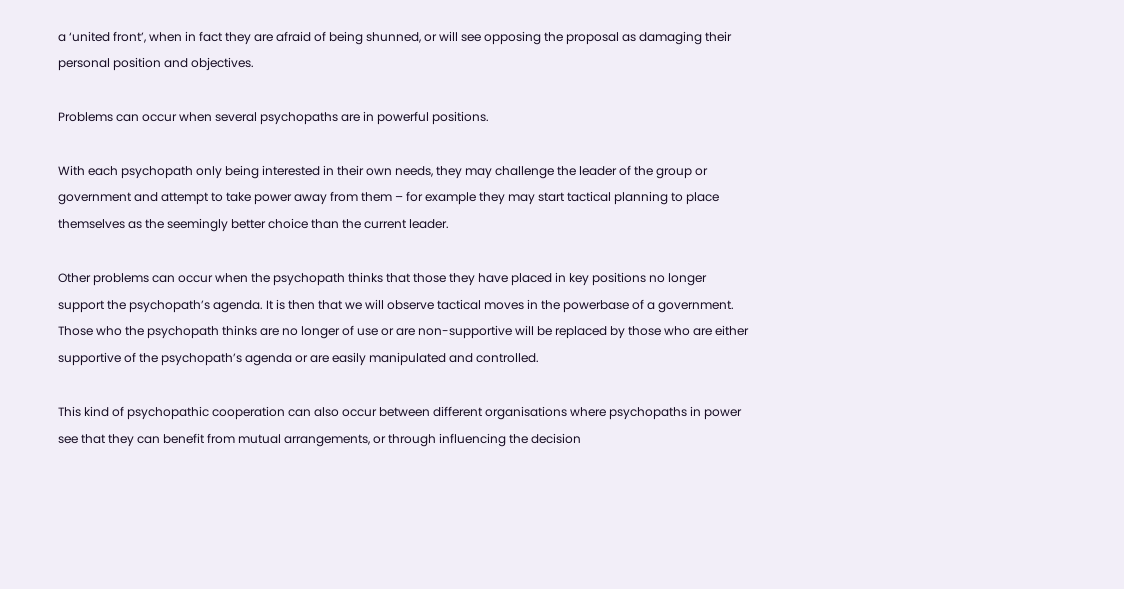a ‘united front’, when in fact they are afraid of being shunned, or will see opposing the proposal as damaging their personal position and objectives.

Problems can occur when several psychopaths are in powerful positions.

With each psychopath only being interested in their own needs, they may challenge the leader of the group or government and attempt to take power away from them – for example they may start tactical planning to place themselves as the seemingly better choice than the current leader.

Other problems can occur when the psychopath thinks that those they have placed in key positions no longer support the psychopath’s agenda. It is then that we will observe tactical moves in the powerbase of a government. Those who the psychopath thinks are no longer of use or are non-supportive will be replaced by those who are either supportive of the psychopath’s agenda or are easily manipulated and controlled.

This kind of psychopathic cooperation can also occur between different organisations where psychopaths in power see that they can benefit from mutual arrangements, or through influencing the decision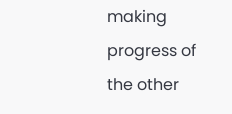making progress of the other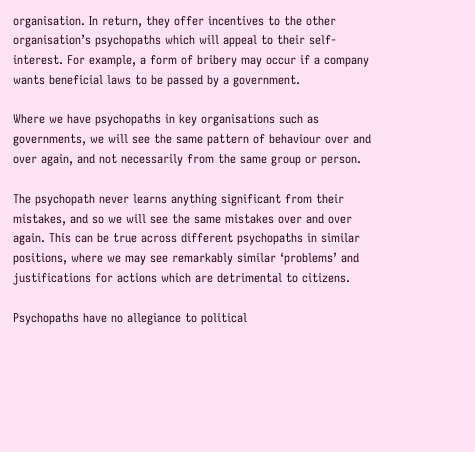organisation. In return, they offer incentives to the other organisation’s psychopaths which will appeal to their self-interest. For example, a form of bribery may occur if a company wants beneficial laws to be passed by a government.

Where we have psychopaths in key organisations such as governments, we will see the same pattern of behaviour over and over again, and not necessarily from the same group or person.

The psychopath never learns anything significant from their mistakes, and so we will see the same mistakes over and over again. This can be true across different psychopaths in similar positions, where we may see remarkably similar ‘problems’ and justifications for actions which are detrimental to citizens.

Psychopaths have no allegiance to political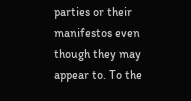parties or their manifestos even though they may appear to. To the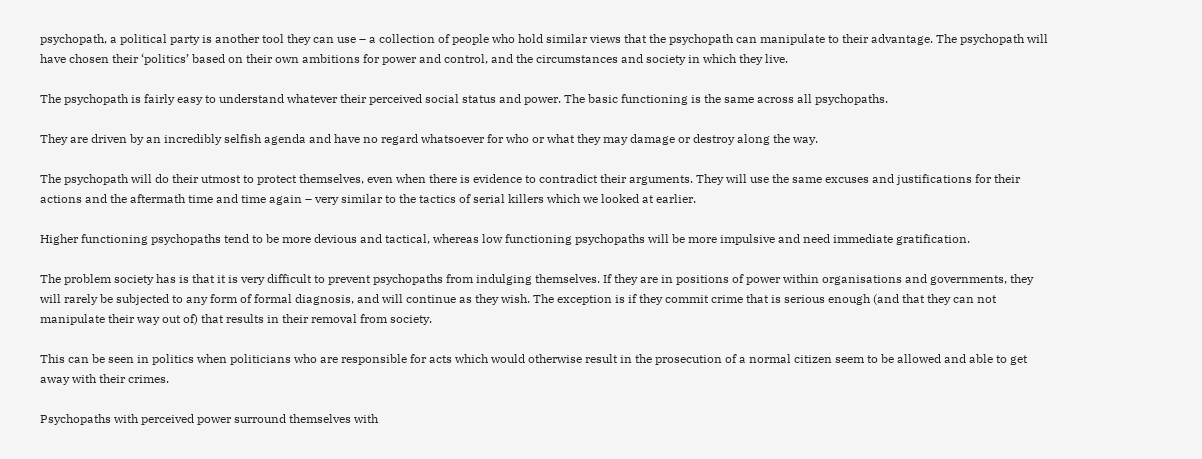psychopath, a political party is another tool they can use – a collection of people who hold similar views that the psychopath can manipulate to their advantage. The psychopath will have chosen their ‘politics’ based on their own ambitions for power and control, and the circumstances and society in which they live.

The psychopath is fairly easy to understand whatever their perceived social status and power. The basic functioning is the same across all psychopaths.

They are driven by an incredibly selfish agenda and have no regard whatsoever for who or what they may damage or destroy along the way.

The psychopath will do their utmost to protect themselves, even when there is evidence to contradict their arguments. They will use the same excuses and justifications for their actions and the aftermath time and time again – very similar to the tactics of serial killers which we looked at earlier.

Higher functioning psychopaths tend to be more devious and tactical, whereas low functioning psychopaths will be more impulsive and need immediate gratification.

The problem society has is that it is very difficult to prevent psychopaths from indulging themselves. If they are in positions of power within organisations and governments, they will rarely be subjected to any form of formal diagnosis, and will continue as they wish. The exception is if they commit crime that is serious enough (and that they can not manipulate their way out of) that results in their removal from society.

This can be seen in politics when politicians who are responsible for acts which would otherwise result in the prosecution of a normal citizen seem to be allowed and able to get away with their crimes.

Psychopaths with perceived power surround themselves with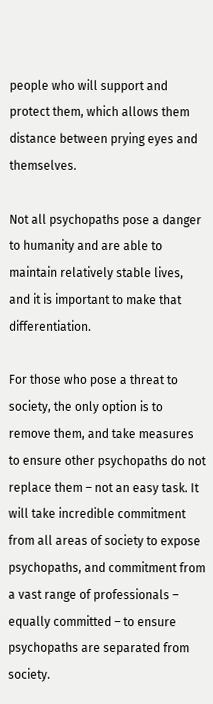people who will support and protect them, which allows them distance between prying eyes and themselves.

Not all psychopaths pose a danger to humanity and are able to maintain relatively stable lives, and it is important to make that differentiation.

For those who pose a threat to society, the only option is to remove them, and take measures to ensure other psychopaths do not replace them – not an easy task. It will take incredible commitment from all areas of society to expose psychopaths, and commitment from a vast range of professionals – equally committed – to ensure psychopaths are separated from society.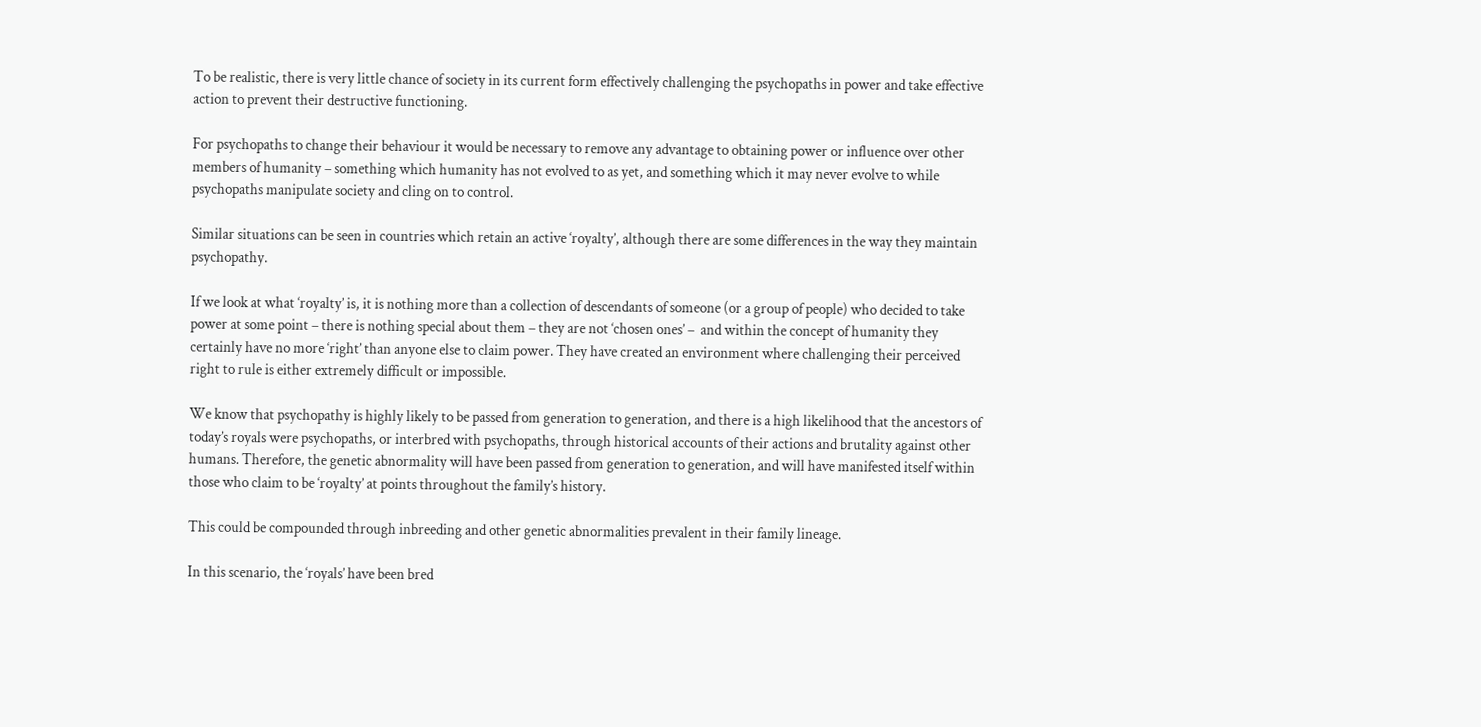To be realistic, there is very little chance of society in its current form effectively challenging the psychopaths in power and take effective action to prevent their destructive functioning.

For psychopaths to change their behaviour it would be necessary to remove any advantage to obtaining power or influence over other members of humanity – something which humanity has not evolved to as yet, and something which it may never evolve to while psychopaths manipulate society and cling on to control.

Similar situations can be seen in countries which retain an active ‘royalty’, although there are some differences in the way they maintain psychopathy.

If we look at what ‘royalty’ is, it is nothing more than a collection of descendants of someone (or a group of people) who decided to take power at some point – there is nothing special about them – they are not ‘chosen ones’ –  and within the concept of humanity they certainly have no more ‘right’ than anyone else to claim power. They have created an environment where challenging their perceived right to rule is either extremely difficult or impossible.

We know that psychopathy is highly likely to be passed from generation to generation, and there is a high likelihood that the ancestors of today’s royals were psychopaths, or interbred with psychopaths, through historical accounts of their actions and brutality against other humans. Therefore, the genetic abnormality will have been passed from generation to generation, and will have manifested itself within those who claim to be ‘royalty’ at points throughout the family’s history.

This could be compounded through inbreeding and other genetic abnormalities prevalent in their family lineage.

In this scenario, the ‘royals’ have been bred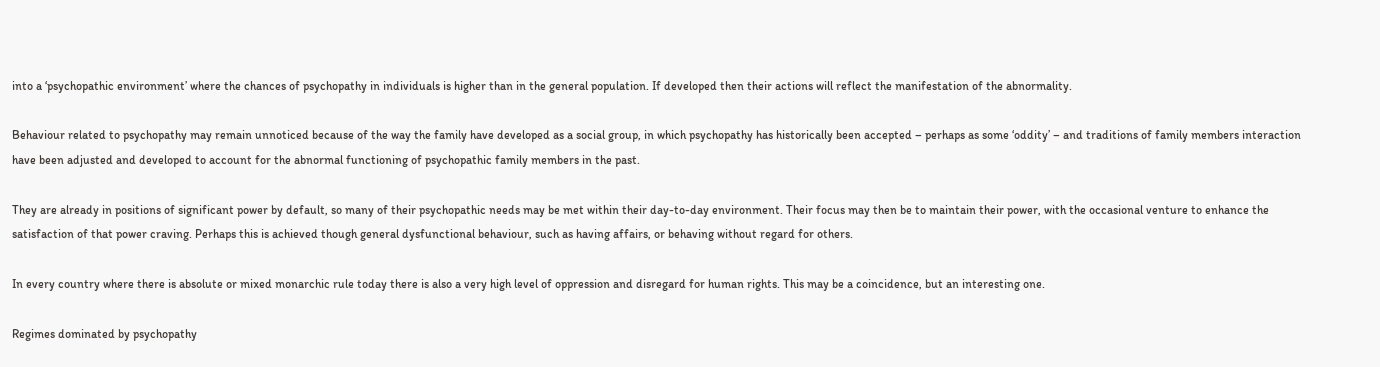into a ‘psychopathic environment’ where the chances of psychopathy in individuals is higher than in the general population. If developed then their actions will reflect the manifestation of the abnormality.

Behaviour related to psychopathy may remain unnoticed because of the way the family have developed as a social group, in which psychopathy has historically been accepted – perhaps as some ‘oddity’ – and traditions of family members interaction have been adjusted and developed to account for the abnormal functioning of psychopathic family members in the past.

They are already in positions of significant power by default, so many of their psychopathic needs may be met within their day-to-day environment. Their focus may then be to maintain their power, with the occasional venture to enhance the satisfaction of that power craving. Perhaps this is achieved though general dysfunctional behaviour, such as having affairs, or behaving without regard for others.

In every country where there is absolute or mixed monarchic rule today there is also a very high level of oppression and disregard for human rights. This may be a coincidence, but an interesting one.

Regimes dominated by psychopathy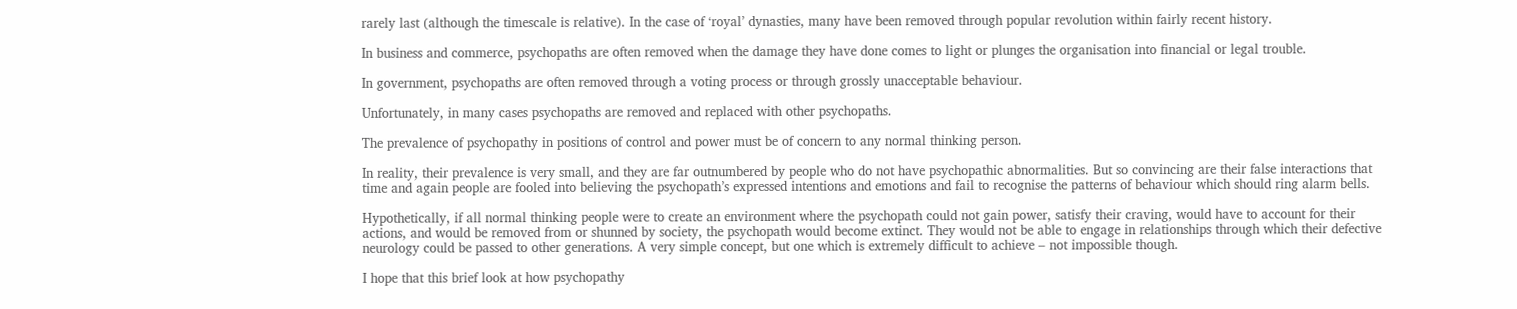rarely last (although the timescale is relative). In the case of ‘royal’ dynasties, many have been removed through popular revolution within fairly recent history.

In business and commerce, psychopaths are often removed when the damage they have done comes to light or plunges the organisation into financial or legal trouble.

In government, psychopaths are often removed through a voting process or through grossly unacceptable behaviour.

Unfortunately, in many cases psychopaths are removed and replaced with other psychopaths.

The prevalence of psychopathy in positions of control and power must be of concern to any normal thinking person.

In reality, their prevalence is very small, and they are far outnumbered by people who do not have psychopathic abnormalities. But so convincing are their false interactions that time and again people are fooled into believing the psychopath’s expressed intentions and emotions and fail to recognise the patterns of behaviour which should ring alarm bells.

Hypothetically, if all normal thinking people were to create an environment where the psychopath could not gain power, satisfy their craving, would have to account for their actions, and would be removed from or shunned by society, the psychopath would become extinct. They would not be able to engage in relationships through which their defective neurology could be passed to other generations. A very simple concept, but one which is extremely difficult to achieve – not impossible though.

I hope that this brief look at how psychopathy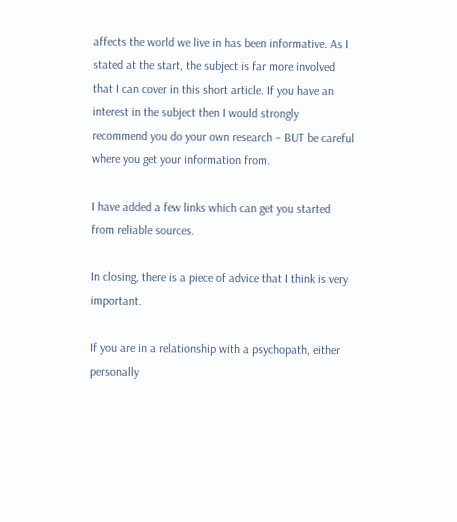affects the world we live in has been informative. As I stated at the start, the subject is far more involved that I can cover in this short article. If you have an interest in the subject then I would strongly recommend you do your own research – BUT be careful where you get your information from.

I have added a few links which can get you started from reliable sources.

In closing, there is a piece of advice that I think is very important.

If you are in a relationship with a psychopath, either personally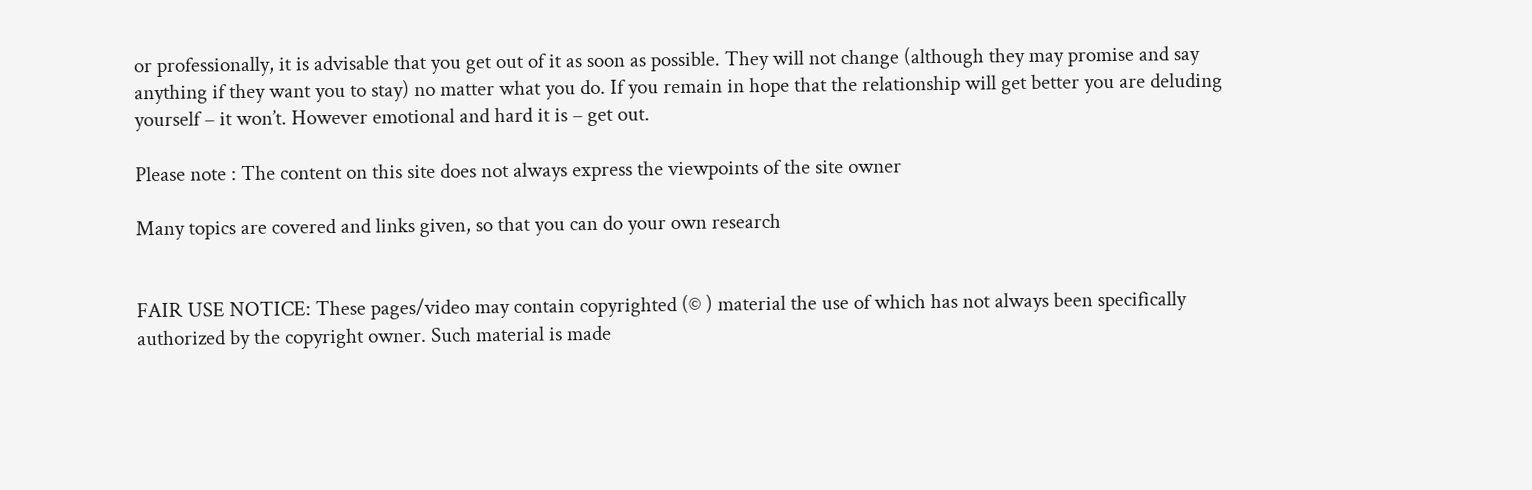or professionally, it is advisable that you get out of it as soon as possible. They will not change (although they may promise and say anything if they want you to stay) no matter what you do. If you remain in hope that the relationship will get better you are deluding yourself – it won’t. However emotional and hard it is – get out.

Please note : The content on this site does not always express the viewpoints of the site owner

Many topics are covered and links given, so that you can do your own research


FAIR USE NOTICE: These pages/video may contain copyrighted (© ) material the use of which has not always been specifically authorized by the copyright owner. Such material is made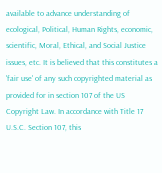available to advance understanding of ecological, Political, Human Rights, economic, scientific, Moral, Ethical, and Social Justice issues, etc. It is believed that this constitutes a 'fair use' of any such copyrighted material as provided for in section 107 of the US Copyright Law. In accordance with Title 17 U.S.C. Section 107, this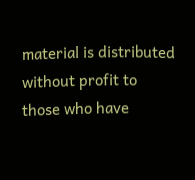material is distributed without profit to those who have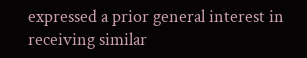expressed a prior general interest in receiving similar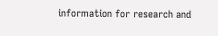information for research and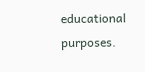educational purposes.